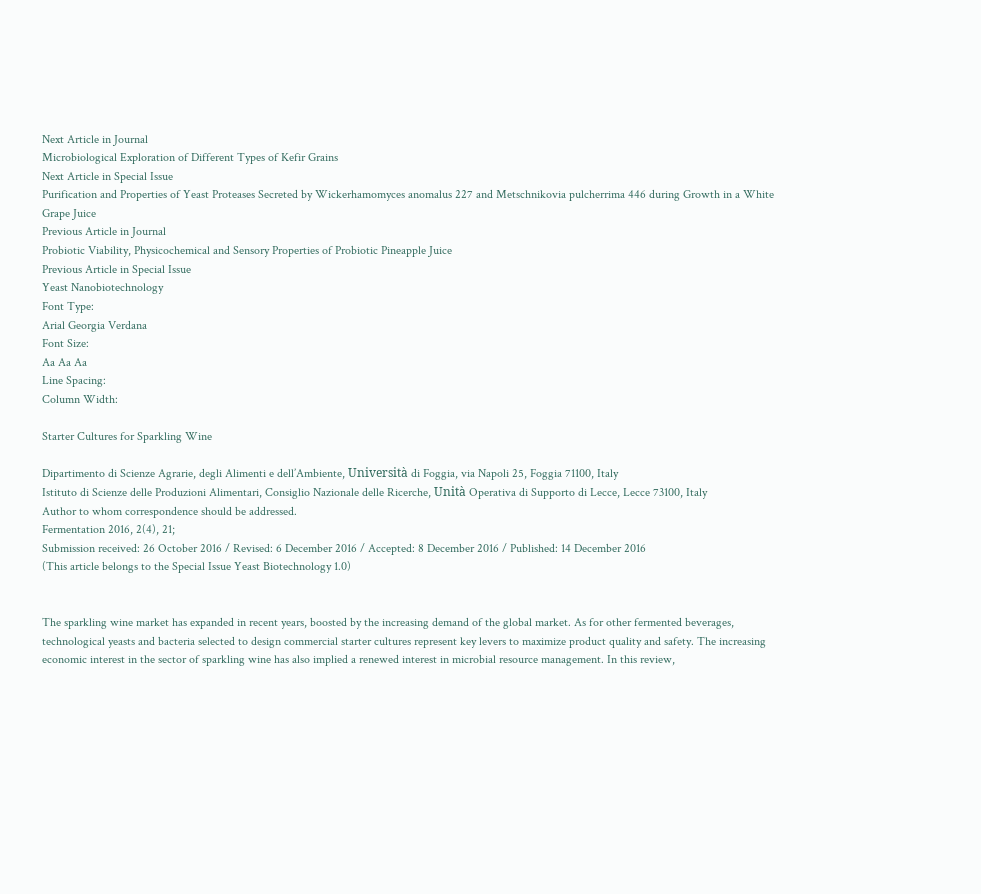Next Article in Journal
Microbiological Exploration of Different Types of Kefir Grains
Next Article in Special Issue
Purification and Properties of Yeast Proteases Secreted by Wickerhamomyces anomalus 227 and Metschnikovia pulcherrima 446 during Growth in a White Grape Juice
Previous Article in Journal
Probiotic Viability, Physicochemical and Sensory Properties of Probiotic Pineapple Juice
Previous Article in Special Issue
Yeast Nanobiotechnology
Font Type:
Arial Georgia Verdana
Font Size:
Aa Aa Aa
Line Spacing:
Column Width:

Starter Cultures for Sparkling Wine

Dipartimento di Scienze Agrarie, degli Alimenti e dell’Ambiente, Università di Foggia, via Napoli 25, Foggia 71100, Italy
Istituto di Scienze delle Produzioni Alimentari, Consiglio Nazionale delle Ricerche, Unità Operativa di Supporto di Lecce, Lecce 73100, Italy
Author to whom correspondence should be addressed.
Fermentation 2016, 2(4), 21;
Submission received: 26 October 2016 / Revised: 6 December 2016 / Accepted: 8 December 2016 / Published: 14 December 2016
(This article belongs to the Special Issue Yeast Biotechnology 1.0)


The sparkling wine market has expanded in recent years, boosted by the increasing demand of the global market. As for other fermented beverages, technological yeasts and bacteria selected to design commercial starter cultures represent key levers to maximize product quality and safety. The increasing economic interest in the sector of sparkling wine has also implied a renewed interest in microbial resource management. In this review,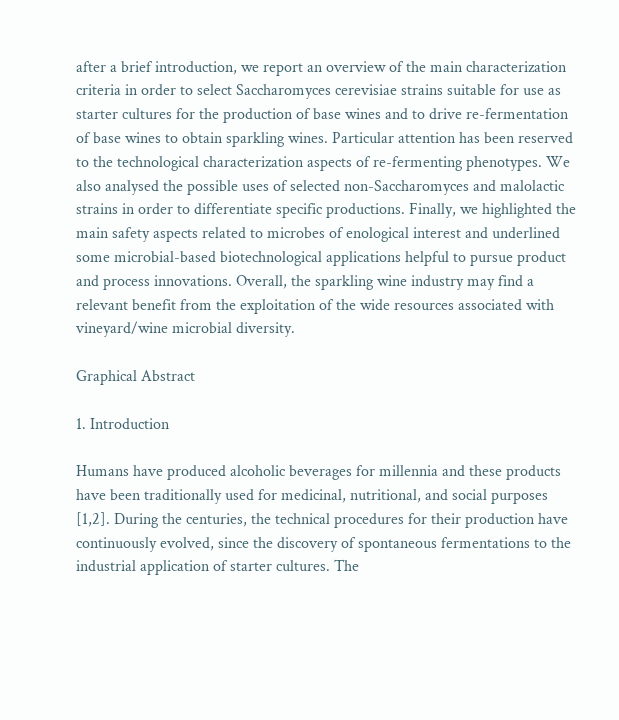after a brief introduction, we report an overview of the main characterization criteria in order to select Saccharomyces cerevisiae strains suitable for use as starter cultures for the production of base wines and to drive re-fermentation of base wines to obtain sparkling wines. Particular attention has been reserved to the technological characterization aspects of re-fermenting phenotypes. We also analysed the possible uses of selected non-Saccharomyces and malolactic strains in order to differentiate specific productions. Finally, we highlighted the main safety aspects related to microbes of enological interest and underlined some microbial-based biotechnological applications helpful to pursue product and process innovations. Overall, the sparkling wine industry may find a relevant benefit from the exploitation of the wide resources associated with vineyard/wine microbial diversity.

Graphical Abstract

1. Introduction

Humans have produced alcoholic beverages for millennia and these products have been traditionally used for medicinal, nutritional, and social purposes [1,2]. During the centuries, the technical procedures for their production have continuously evolved, since the discovery of spontaneous fermentations to the industrial application of starter cultures. The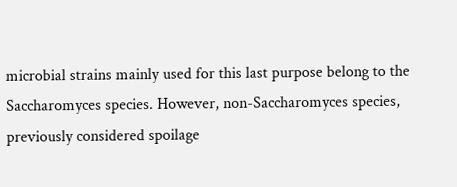microbial strains mainly used for this last purpose belong to the Saccharomyces species. However, non-Saccharomyces species, previously considered spoilage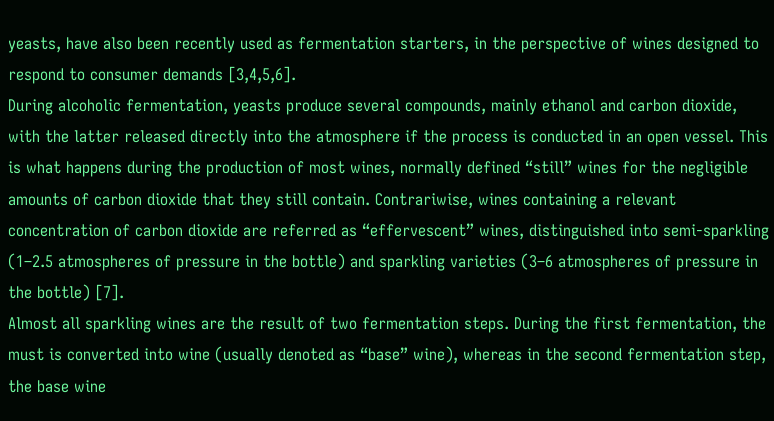yeasts, have also been recently used as fermentation starters, in the perspective of wines designed to respond to consumer demands [3,4,5,6].
During alcoholic fermentation, yeasts produce several compounds, mainly ethanol and carbon dioxide, with the latter released directly into the atmosphere if the process is conducted in an open vessel. This is what happens during the production of most wines, normally defined “still” wines for the negligible amounts of carbon dioxide that they still contain. Contrariwise, wines containing a relevant concentration of carbon dioxide are referred as “effervescent” wines, distinguished into semi-sparkling (1–2.5 atmospheres of pressure in the bottle) and sparkling varieties (3–6 atmospheres of pressure in the bottle) [7].
Almost all sparkling wines are the result of two fermentation steps. During the first fermentation, the must is converted into wine (usually denoted as “base” wine), whereas in the second fermentation step, the base wine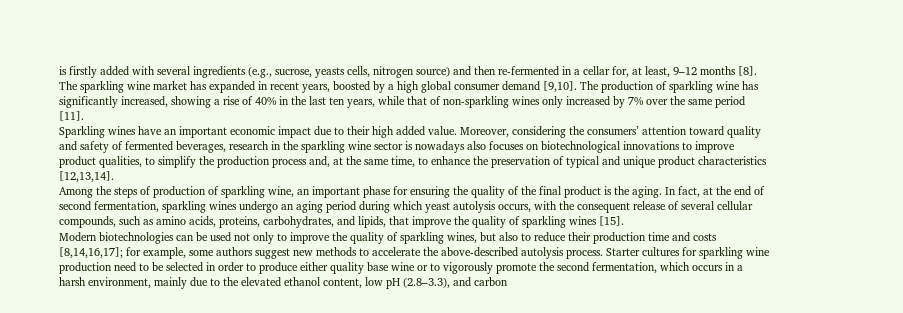is firstly added with several ingredients (e.g., sucrose, yeasts cells, nitrogen source) and then re-fermented in a cellar for, at least, 9–12 months [8].
The sparkling wine market has expanded in recent years, boosted by a high global consumer demand [9,10]. The production of sparkling wine has significantly increased, showing a rise of 40% in the last ten years, while that of non-sparkling wines only increased by 7% over the same period [11].
Sparkling wines have an important economic impact due to their high added value. Moreover, considering the consumers’ attention toward quality and safety of fermented beverages, research in the sparkling wine sector is nowadays also focuses on biotechnological innovations to improve product qualities, to simplify the production process and, at the same time, to enhance the preservation of typical and unique product characteristics [12,13,14].
Among the steps of production of sparkling wine, an important phase for ensuring the quality of the final product is the aging. In fact, at the end of second fermentation, sparkling wines undergo an aging period during which yeast autolysis occurs, with the consequent release of several cellular compounds, such as amino acids, proteins, carbohydrates, and lipids, that improve the quality of sparkling wines [15].
Modern biotechnologies can be used not only to improve the quality of sparkling wines, but also to reduce their production time and costs [8,14,16,17]; for example, some authors suggest new methods to accelerate the above-described autolysis process. Starter cultures for sparkling wine production need to be selected in order to produce either quality base wine or to vigorously promote the second fermentation, which occurs in a harsh environment, mainly due to the elevated ethanol content, low pH (2.8–3.3), and carbon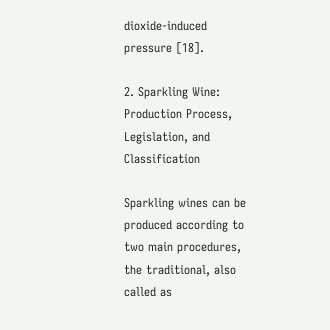dioxide-induced pressure [18].

2. Sparkling Wine: Production Process, Legislation, and Classification

Sparkling wines can be produced according to two main procedures, the traditional, also called as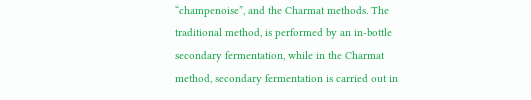“champenoise”, and the Charmat methods. The traditional method, is performed by an in-bottle secondary fermentation, while in the Charmat method, secondary fermentation is carried out in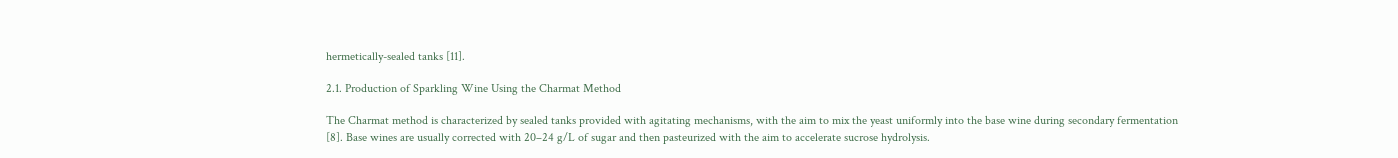hermetically-sealed tanks [11].

2.1. Production of Sparkling Wine Using the Charmat Method

The Charmat method is characterized by sealed tanks provided with agitating mechanisms, with the aim to mix the yeast uniformly into the base wine during secondary fermentation [8]. Base wines are usually corrected with 20–24 g/L of sugar and then pasteurized with the aim to accelerate sucrose hydrolysis.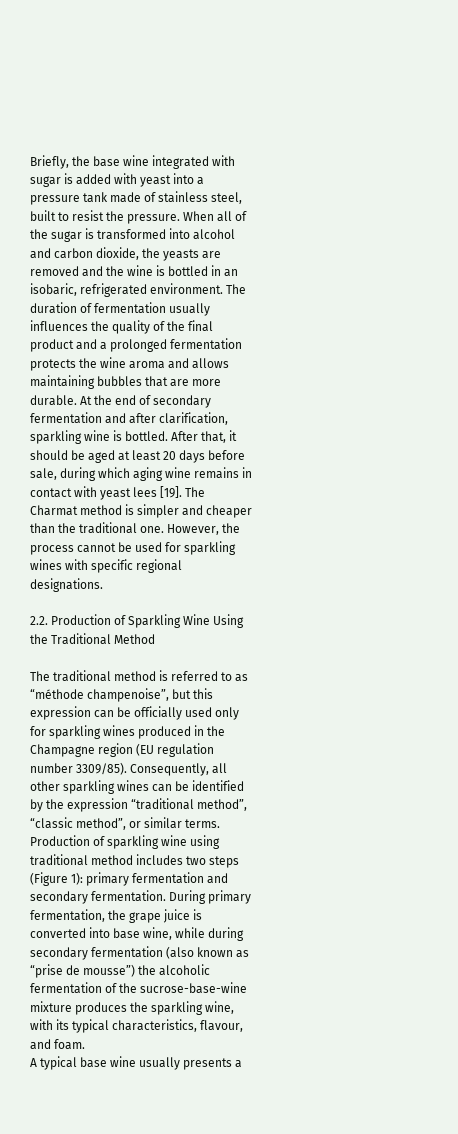Briefly, the base wine integrated with sugar is added with yeast into a pressure tank made of stainless steel, built to resist the pressure. When all of the sugar is transformed into alcohol and carbon dioxide, the yeasts are removed and the wine is bottled in an isobaric, refrigerated environment. The duration of fermentation usually influences the quality of the final product and a prolonged fermentation protects the wine aroma and allows maintaining bubbles that are more durable. At the end of secondary fermentation and after clarification, sparkling wine is bottled. After that, it should be aged at least 20 days before sale, during which aging wine remains in contact with yeast lees [19]. The Charmat method is simpler and cheaper than the traditional one. However, the process cannot be used for sparkling wines with specific regional designations.

2.2. Production of Sparkling Wine Using the Traditional Method

The traditional method is referred to as “méthode champenoise”, but this expression can be officially used only for sparkling wines produced in the Champagne region (EU regulation number 3309/85). Consequently, all other sparkling wines can be identified by the expression “traditional method”, “classic method”, or similar terms.
Production of sparkling wine using traditional method includes two steps (Figure 1): primary fermentation and secondary fermentation. During primary fermentation, the grape juice is converted into base wine, while during secondary fermentation (also known as “prise de mousse”) the alcoholic fermentation of the sucrose-base-wine mixture produces the sparkling wine, with its typical characteristics, flavour, and foam.
A typical base wine usually presents a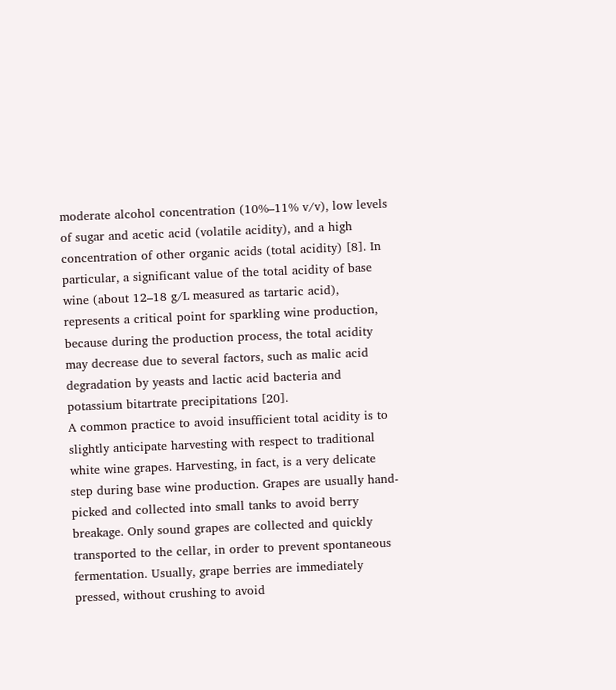moderate alcohol concentration (10%–11% v/v), low levels of sugar and acetic acid (volatile acidity), and a high concentration of other organic acids (total acidity) [8]. In particular, a significant value of the total acidity of base wine (about 12–18 g/L measured as tartaric acid), represents a critical point for sparkling wine production, because during the production process, the total acidity may decrease due to several factors, such as malic acid degradation by yeasts and lactic acid bacteria and potassium bitartrate precipitations [20].
A common practice to avoid insufficient total acidity is to slightly anticipate harvesting with respect to traditional white wine grapes. Harvesting, in fact, is a very delicate step during base wine production. Grapes are usually hand-picked and collected into small tanks to avoid berry breakage. Only sound grapes are collected and quickly transported to the cellar, in order to prevent spontaneous fermentation. Usually, grape berries are immediately pressed, without crushing to avoid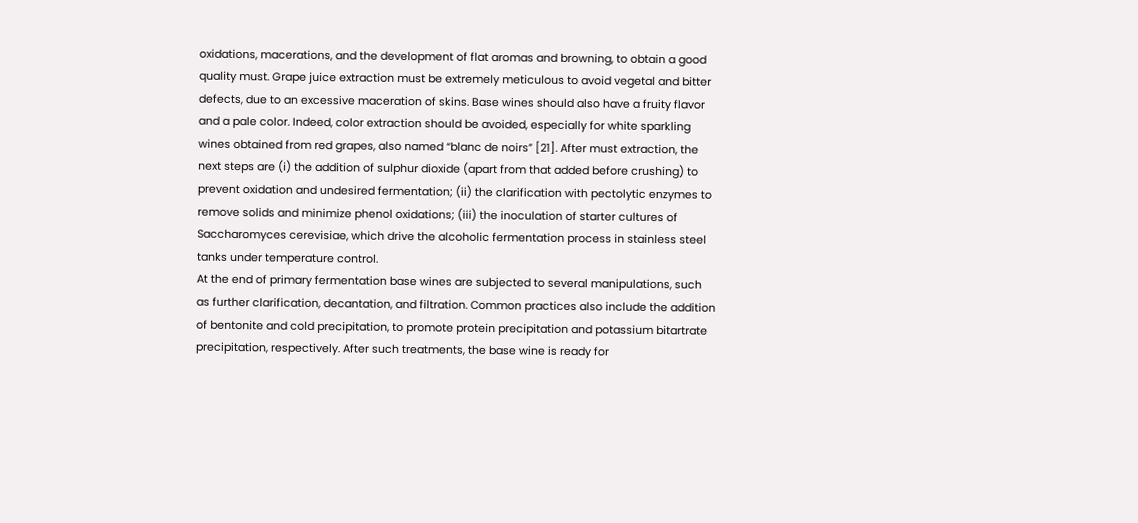oxidations, macerations, and the development of flat aromas and browning, to obtain a good quality must. Grape juice extraction must be extremely meticulous to avoid vegetal and bitter defects, due to an excessive maceration of skins. Base wines should also have a fruity flavor and a pale color. Indeed, color extraction should be avoided, especially for white sparkling wines obtained from red grapes, also named “blanc de noirs” [21]. After must extraction, the next steps are (i) the addition of sulphur dioxide (apart from that added before crushing) to prevent oxidation and undesired fermentation; (ii) the clarification with pectolytic enzymes to remove solids and minimize phenol oxidations; (iii) the inoculation of starter cultures of Saccharomyces cerevisiae, which drive the alcoholic fermentation process in stainless steel tanks under temperature control.
At the end of primary fermentation base wines are subjected to several manipulations, such as further clarification, decantation, and filtration. Common practices also include the addition of bentonite and cold precipitation, to promote protein precipitation and potassium bitartrate precipitation, respectively. After such treatments, the base wine is ready for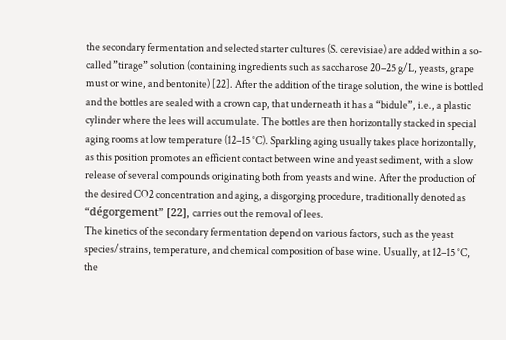the secondary fermentation and selected starter cultures (S. cerevisiae) are added within a so-called ”tirage” solution (containing ingredients such as saccharose 20–25 g/L, yeasts, grape must or wine, and bentonite) [22]. After the addition of the tirage solution, the wine is bottled and the bottles are sealed with a crown cap, that underneath it has a “bidule”, i.e., a plastic cylinder where the lees will accumulate. The bottles are then horizontally stacked in special aging rooms at low temperature (12–15 °C). Sparkling aging usually takes place horizontally, as this position promotes an efficient contact between wine and yeast sediment, with a slow release of several compounds originating both from yeasts and wine. After the production of the desired CO2 concentration and aging, a disgorging procedure, traditionally denoted as “dégorgement” [22], carries out the removal of lees.
The kinetics of the secondary fermentation depend on various factors, such as the yeast species/strains, temperature, and chemical composition of base wine. Usually, at 12–15 °C, the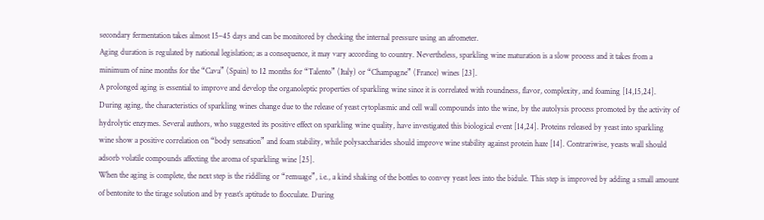secondary fermentation takes almost 15–45 days and can be monitored by checking the internal pressure using an afrometer.
Aging duration is regulated by national legislation; as a consequence, it may vary according to country. Nevertheless, sparkling wine maturation is a slow process and it takes from a minimum of nine months for the “Cava” (Spain) to 12 months for “Talento” (Italy) or “Champagne” (France) wines [23].
A prolonged aging is essential to improve and develop the organoleptic properties of sparkling wine since it is correlated with roundness, flavor, complexity, and foaming [14,15,24]. During aging, the characteristics of sparkling wines change due to the release of yeast cytoplasmic and cell wall compounds into the wine, by the autolysis process promoted by the activity of hydrolytic enzymes. Several authors, who suggested its positive effect on sparkling wine quality, have investigated this biological event [14,24]. Proteins released by yeast into sparkling wine show a positive correlation on “body sensation” and foam stability, while polysaccharides should improve wine stability against protein haze [14]. Contrariwise, yeasts wall should adsorb volatile compounds affecting the aroma of sparkling wine [25].
When the aging is complete, the next step is the riddling or “remuage”, i.e., a kind shaking of the bottles to convey yeast lees into the bidule. This step is improved by adding a small amount of bentonite to the tirage solution and by yeast’s aptitude to flocculate. During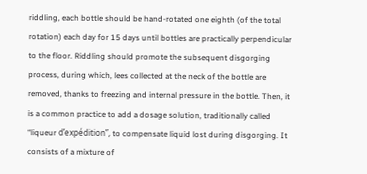riddling, each bottle should be hand-rotated one eighth (of the total rotation) each day for 15 days until bottles are practically perpendicular to the floor. Riddling should promote the subsequent disgorging process, during which, lees collected at the neck of the bottle are removed, thanks to freezing and internal pressure in the bottle. Then, it is a common practice to add a dosage solution, traditionally called “liqueur d’expédition”, to compensate liquid lost during disgorging. It consists of a mixture of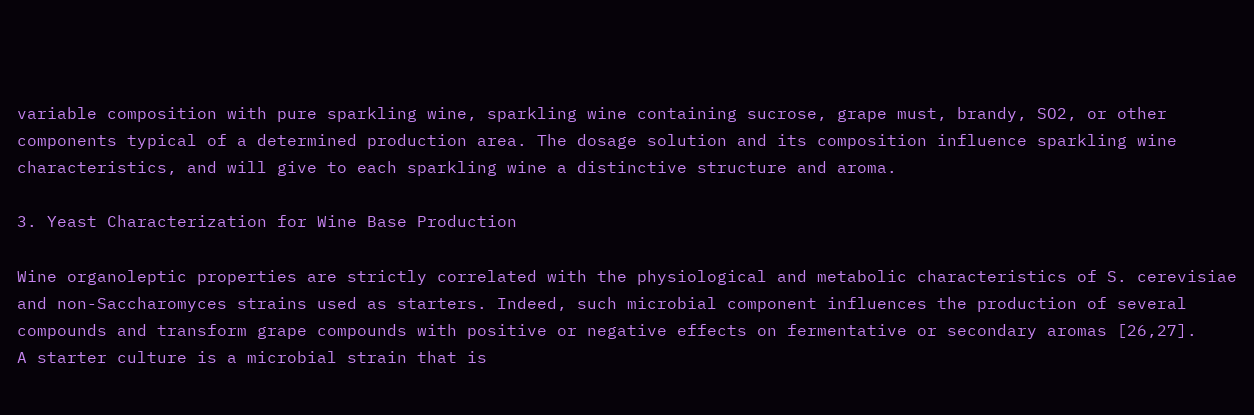variable composition with pure sparkling wine, sparkling wine containing sucrose, grape must, brandy, SO2, or other components typical of a determined production area. The dosage solution and its composition influence sparkling wine characteristics, and will give to each sparkling wine a distinctive structure and aroma.

3. Yeast Characterization for Wine Base Production

Wine organoleptic properties are strictly correlated with the physiological and metabolic characteristics of S. cerevisiae and non-Saccharomyces strains used as starters. Indeed, such microbial component influences the production of several compounds and transform grape compounds with positive or negative effects on fermentative or secondary aromas [26,27].
A starter culture is a microbial strain that is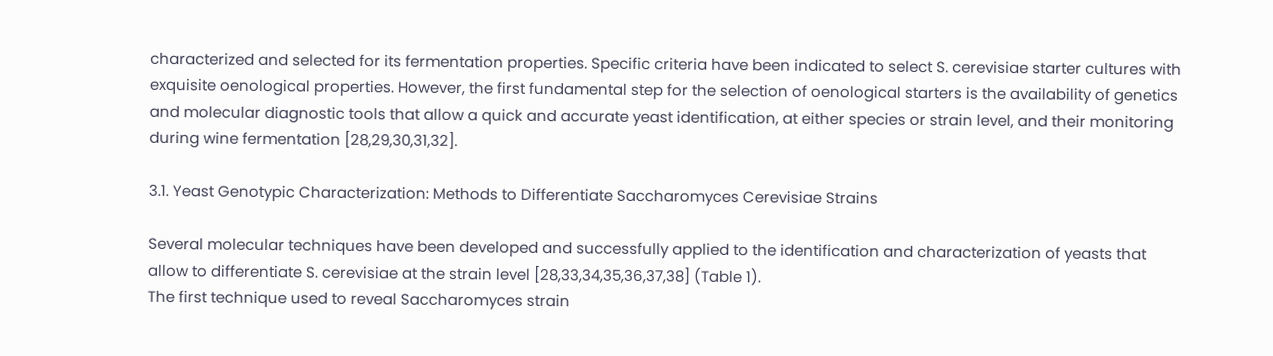characterized and selected for its fermentation properties. Specific criteria have been indicated to select S. cerevisiae starter cultures with exquisite oenological properties. However, the first fundamental step for the selection of oenological starters is the availability of genetics and molecular diagnostic tools that allow a quick and accurate yeast identification, at either species or strain level, and their monitoring during wine fermentation [28,29,30,31,32].

3.1. Yeast Genotypic Characterization: Methods to Differentiate Saccharomyces Cerevisiae Strains

Several molecular techniques have been developed and successfully applied to the identification and characterization of yeasts that allow to differentiate S. cerevisiae at the strain level [28,33,34,35,36,37,38] (Table 1).
The first technique used to reveal Saccharomyces strain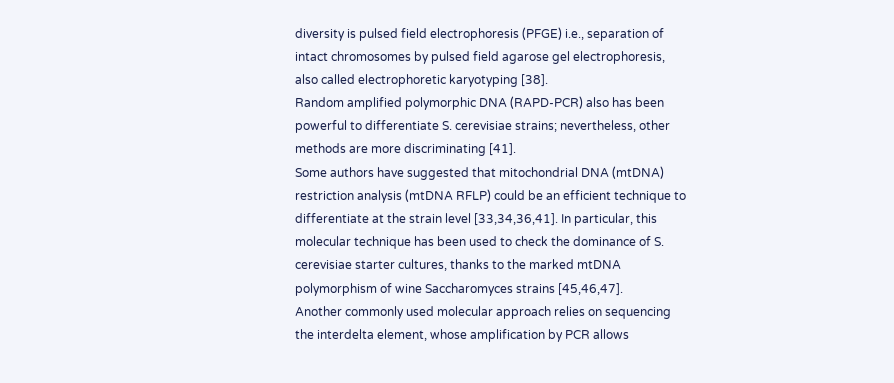diversity is pulsed field electrophoresis (PFGE) i.e., separation of intact chromosomes by pulsed field agarose gel electrophoresis, also called electrophoretic karyotyping [38].
Random amplified polymorphic DNA (RAPD-PCR) also has been powerful to differentiate S. cerevisiae strains; nevertheless, other methods are more discriminating [41].
Some authors have suggested that mitochondrial DNA (mtDNA) restriction analysis (mtDNA RFLP) could be an efficient technique to differentiate at the strain level [33,34,36,41]. In particular, this molecular technique has been used to check the dominance of S. cerevisiae starter cultures, thanks to the marked mtDNA polymorphism of wine Saccharomyces strains [45,46,47].
Another commonly used molecular approach relies on sequencing the interdelta element, whose amplification by PCR allows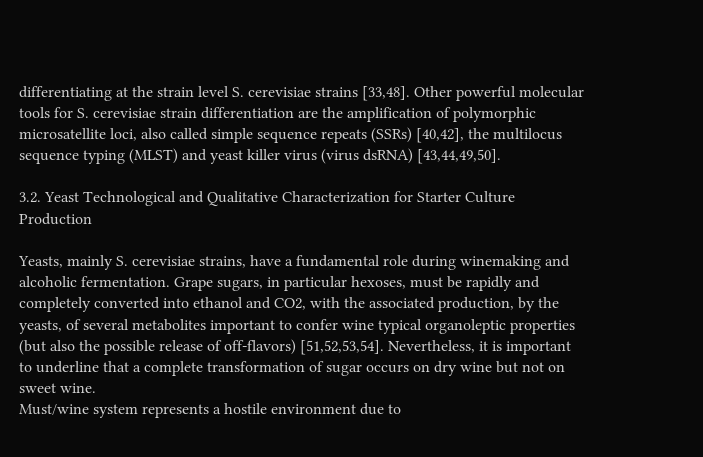differentiating at the strain level S. cerevisiae strains [33,48]. Other powerful molecular tools for S. cerevisiae strain differentiation are the amplification of polymorphic microsatellite loci, also called simple sequence repeats (SSRs) [40,42], the multilocus sequence typing (MLST) and yeast killer virus (virus dsRNA) [43,44,49,50].

3.2. Yeast Technological and Qualitative Characterization for Starter Culture Production

Yeasts, mainly S. cerevisiae strains, have a fundamental role during winemaking and alcoholic fermentation. Grape sugars, in particular hexoses, must be rapidly and completely converted into ethanol and CO2, with the associated production, by the yeasts, of several metabolites important to confer wine typical organoleptic properties (but also the possible release of off-flavors) [51,52,53,54]. Nevertheless, it is important to underline that a complete transformation of sugar occurs on dry wine but not on sweet wine.
Must/wine system represents a hostile environment due to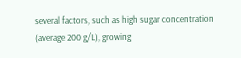several factors, such as high sugar concentration (average 200 g/L), growing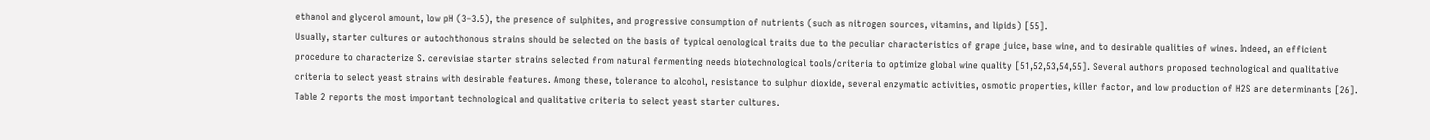ethanol and glycerol amount, low pH (3–3.5), the presence of sulphites, and progressive consumption of nutrients (such as nitrogen sources, vitamins, and lipids) [55].
Usually, starter cultures or autochthonous strains should be selected on the basis of typical oenological traits due to the peculiar characteristics of grape juice, base wine, and to desirable qualities of wines. Indeed, an efficient procedure to characterize S. cerevisiae starter strains selected from natural fermenting needs biotechnological tools/criteria to optimize global wine quality [51,52,53,54,55]. Several authors proposed technological and qualitative criteria to select yeast strains with desirable features. Among these, tolerance to alcohol, resistance to sulphur dioxide, several enzymatic activities, osmotic properties, killer factor, and low production of H2S are determinants [26]. Table 2 reports the most important technological and qualitative criteria to select yeast starter cultures.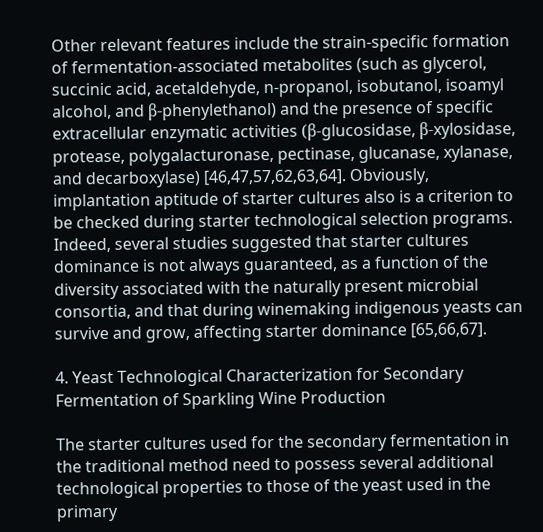Other relevant features include the strain-specific formation of fermentation-associated metabolites (such as glycerol, succinic acid, acetaldehyde, n-propanol, isobutanol, isoamyl alcohol, and β-phenylethanol) and the presence of specific extracellular enzymatic activities (β-glucosidase, β-xylosidase, protease, polygalacturonase, pectinase, glucanase, xylanase, and decarboxylase) [46,47,57,62,63,64]. Obviously, implantation aptitude of starter cultures also is a criterion to be checked during starter technological selection programs. Indeed, several studies suggested that starter cultures dominance is not always guaranteed, as a function of the diversity associated with the naturally present microbial consortia, and that during winemaking indigenous yeasts can survive and grow, affecting starter dominance [65,66,67].

4. Yeast Technological Characterization for Secondary Fermentation of Sparkling Wine Production

The starter cultures used for the secondary fermentation in the traditional method need to possess several additional technological properties to those of the yeast used in the primary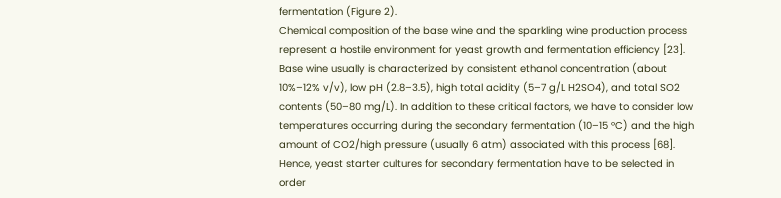fermentation (Figure 2).
Chemical composition of the base wine and the sparkling wine production process represent a hostile environment for yeast growth and fermentation efficiency [23]. Base wine usually is characterized by consistent ethanol concentration (about 10%–12% v/v), low pH (2.8–3.5), high total acidity (5–7 g/L H2SO4), and total SO2 contents (50–80 mg/L). In addition to these critical factors, we have to consider low temperatures occurring during the secondary fermentation (10–15 °C) and the high amount of CO2/high pressure (usually 6 atm) associated with this process [68]. Hence, yeast starter cultures for secondary fermentation have to be selected in order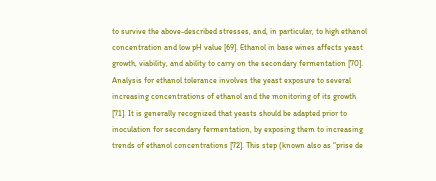to survive the above-described stresses, and, in particular, to high ethanol concentration and low pH value [69]. Ethanol in base wines affects yeast growth, viability, and ability to carry on the secondary fermentation [70]. Analysis for ethanol tolerance involves the yeast exposure to several increasing concentrations of ethanol and the monitoring of its growth [71]. It is generally recognized that yeasts should be adapted prior to inoculation for secondary fermentation, by exposing them to increasing trends of ethanol concentrations [72]. This step (known also as “prise de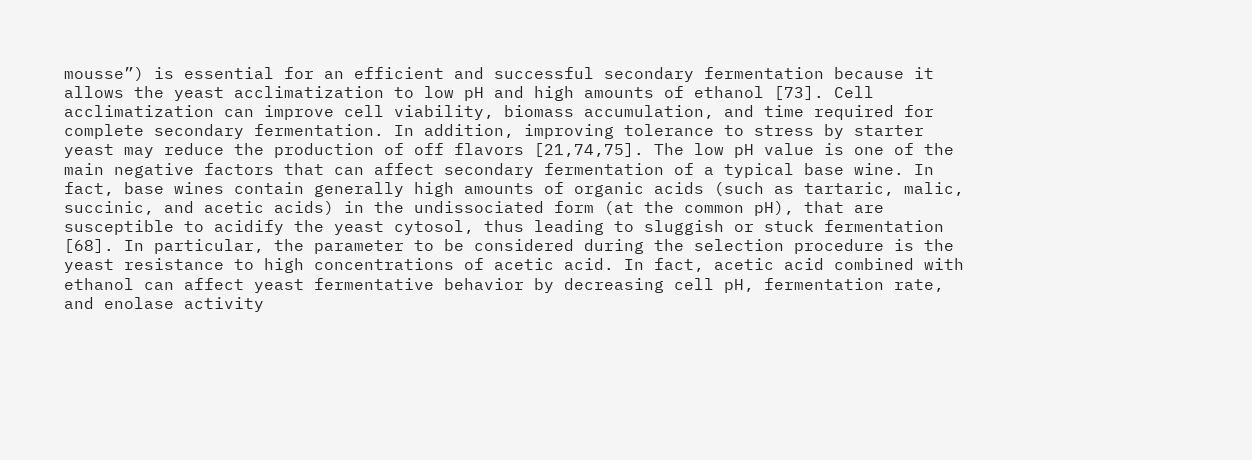mousse”) is essential for an efficient and successful secondary fermentation because it allows the yeast acclimatization to low pH and high amounts of ethanol [73]. Cell acclimatization can improve cell viability, biomass accumulation, and time required for complete secondary fermentation. In addition, improving tolerance to stress by starter yeast may reduce the production of off flavors [21,74,75]. The low pH value is one of the main negative factors that can affect secondary fermentation of a typical base wine. In fact, base wines contain generally high amounts of organic acids (such as tartaric, malic, succinic, and acetic acids) in the undissociated form (at the common pH), that are susceptible to acidify the yeast cytosol, thus leading to sluggish or stuck fermentation [68]. In particular, the parameter to be considered during the selection procedure is the yeast resistance to high concentrations of acetic acid. In fact, acetic acid combined with ethanol can affect yeast fermentative behavior by decreasing cell pH, fermentation rate, and enolase activity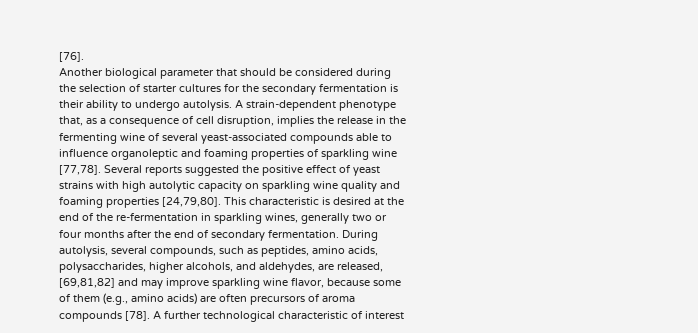[76].
Another biological parameter that should be considered during the selection of starter cultures for the secondary fermentation is their ability to undergo autolysis. A strain-dependent phenotype that, as a consequence of cell disruption, implies the release in the fermenting wine of several yeast-associated compounds able to influence organoleptic and foaming properties of sparkling wine [77,78]. Several reports suggested the positive effect of yeast strains with high autolytic capacity on sparkling wine quality and foaming properties [24,79,80]. This characteristic is desired at the end of the re-fermentation in sparkling wines, generally two or four months after the end of secondary fermentation. During autolysis, several compounds, such as peptides, amino acids, polysaccharides, higher alcohols, and aldehydes, are released, [69,81,82] and may improve sparkling wine flavor, because some of them (e.g., amino acids) are often precursors of aroma compounds [78]. A further technological characteristic of interest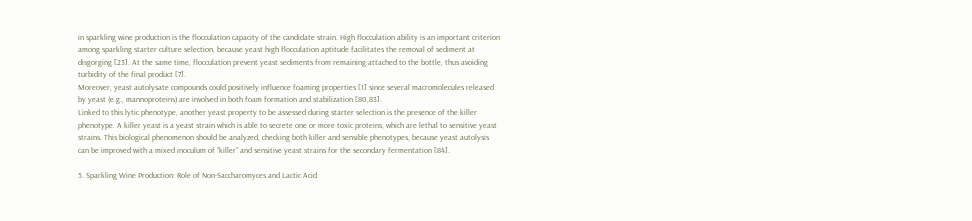in sparkling wine production is the flocculation capacity of the candidate strain. High flocculation ability is an important criterion among sparkling starter culture selection, because yeast high flocculation aptitude facilitates the removal of sediment at disgorging [23]. At the same time, flocculation prevent yeast sediments from remaining attached to the bottle, thus avoiding turbidity of the final product [7].
Moreover, yeast autolysate compounds could positively influence foaming properties [1] since several macromolecules released by yeast (e.g., mannoproteins) are involved in both foam formation and stabilization [80,83].
Linked to this lytic phenotype, another yeast property to be assessed during starter selection is the presence of the killer phenotype. A killer yeast is a yeast strain which is able to secrete one or more toxic proteins, which are lethal to sensitive yeast strains. This biological phenomenon should be analyzed, checking both killer and sensible phenotypes, because yeast autolysis can be improved with a mixed inoculum of “killer” and sensitive yeast strains for the secondary fermentation [84].

5. Sparkling Wine Production: Role of Non-Saccharomyces and Lactic Acid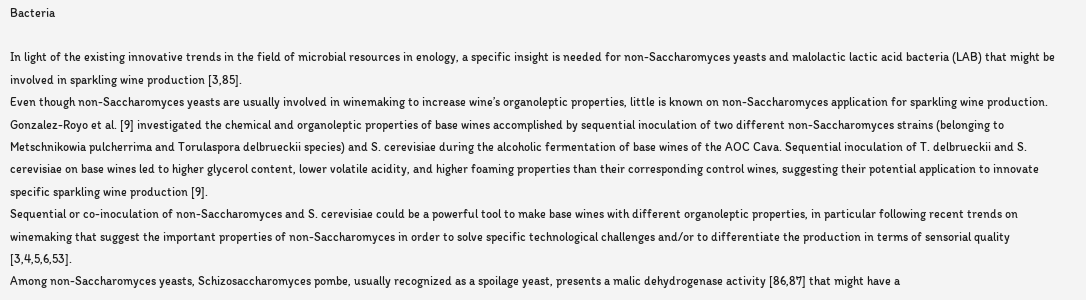Bacteria

In light of the existing innovative trends in the field of microbial resources in enology, a specific insight is needed for non-Saccharomyces yeasts and malolactic lactic acid bacteria (LAB) that might be involved in sparkling wine production [3,85].
Even though non-Saccharomyces yeasts are usually involved in winemaking to increase wine’s organoleptic properties, little is known on non-Saccharomyces application for sparkling wine production. Gonzalez-Royo et al. [9] investigated the chemical and organoleptic properties of base wines accomplished by sequential inoculation of two different non-Saccharomyces strains (belonging to Metschnikowia pulcherrima and Torulaspora delbrueckii species) and S. cerevisiae during the alcoholic fermentation of base wines of the AOC Cava. Sequential inoculation of T. delbrueckii and S. cerevisiae on base wines led to higher glycerol content, lower volatile acidity, and higher foaming properties than their corresponding control wines, suggesting their potential application to innovate specific sparkling wine production [9].
Sequential or co-inoculation of non-Saccharomyces and S. cerevisiae could be a powerful tool to make base wines with different organoleptic properties, in particular following recent trends on winemaking that suggest the important properties of non-Saccharomyces in order to solve specific technological challenges and/or to differentiate the production in terms of sensorial quality [3,4,5,6,53].
Among non-Saccharomyces yeasts, Schizosaccharomyces pombe, usually recognized as a spoilage yeast, presents a malic dehydrogenase activity [86,87] that might have a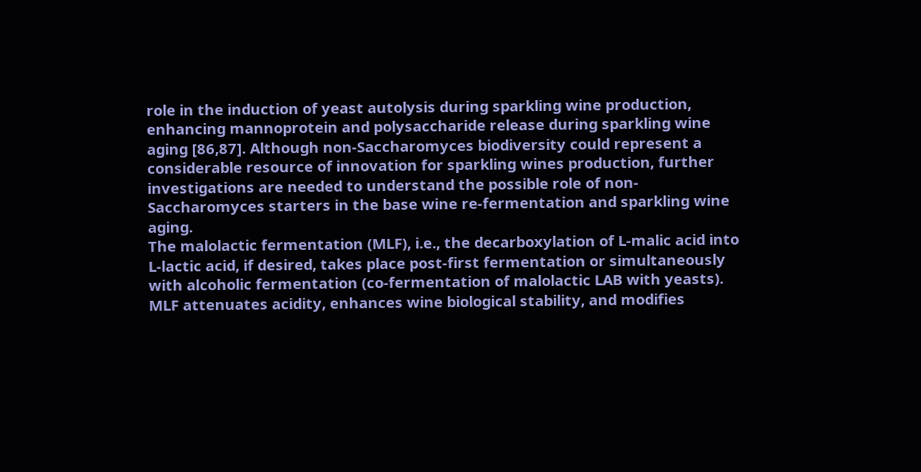role in the induction of yeast autolysis during sparkling wine production, enhancing mannoprotein and polysaccharide release during sparkling wine aging [86,87]. Although non-Saccharomyces biodiversity could represent a considerable resource of innovation for sparkling wines production, further investigations are needed to understand the possible role of non-Saccharomyces starters in the base wine re-fermentation and sparkling wine aging.
The malolactic fermentation (MLF), i.e., the decarboxylation of L-malic acid into L-lactic acid, if desired, takes place post-first fermentation or simultaneously with alcoholic fermentation (co-fermentation of malolactic LAB with yeasts). MLF attenuates acidity, enhances wine biological stability, and modifies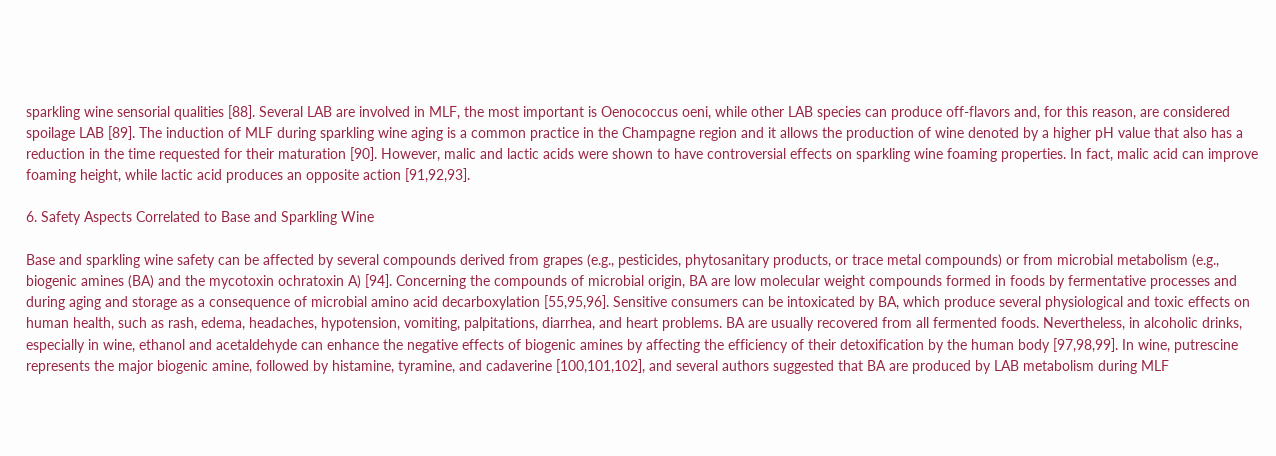sparkling wine sensorial qualities [88]. Several LAB are involved in MLF, the most important is Oenococcus oeni, while other LAB species can produce off-flavors and, for this reason, are considered spoilage LAB [89]. The induction of MLF during sparkling wine aging is a common practice in the Champagne region and it allows the production of wine denoted by a higher pH value that also has a reduction in the time requested for their maturation [90]. However, malic and lactic acids were shown to have controversial effects on sparkling wine foaming properties. In fact, malic acid can improve foaming height, while lactic acid produces an opposite action [91,92,93].

6. Safety Aspects Correlated to Base and Sparkling Wine

Base and sparkling wine safety can be affected by several compounds derived from grapes (e.g., pesticides, phytosanitary products, or trace metal compounds) or from microbial metabolism (e.g., biogenic amines (BA) and the mycotoxin ochratoxin A) [94]. Concerning the compounds of microbial origin, BA are low molecular weight compounds formed in foods by fermentative processes and during aging and storage as a consequence of microbial amino acid decarboxylation [55,95,96]. Sensitive consumers can be intoxicated by BA, which produce several physiological and toxic effects on human health, such as rash, edema, headaches, hypotension, vomiting, palpitations, diarrhea, and heart problems. BA are usually recovered from all fermented foods. Nevertheless, in alcoholic drinks, especially in wine, ethanol and acetaldehyde can enhance the negative effects of biogenic amines by affecting the efficiency of their detoxification by the human body [97,98,99]. In wine, putrescine represents the major biogenic amine, followed by histamine, tyramine, and cadaverine [100,101,102], and several authors suggested that BA are produced by LAB metabolism during MLF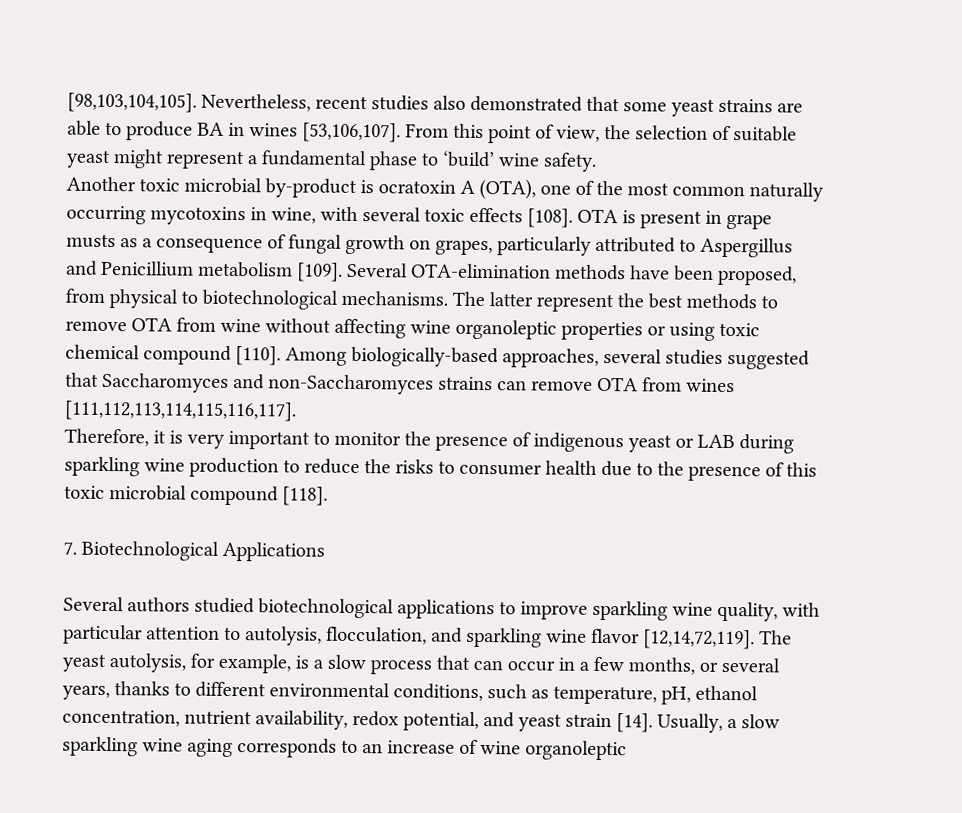[98,103,104,105]. Nevertheless, recent studies also demonstrated that some yeast strains are able to produce BA in wines [53,106,107]. From this point of view, the selection of suitable yeast might represent a fundamental phase to ‘build’ wine safety.
Another toxic microbial by-product is ocratoxin A (OTA), one of the most common naturally occurring mycotoxins in wine, with several toxic effects [108]. OTA is present in grape musts as a consequence of fungal growth on grapes, particularly attributed to Aspergillus and Penicillium metabolism [109]. Several OTA-elimination methods have been proposed, from physical to biotechnological mechanisms. The latter represent the best methods to remove OTA from wine without affecting wine organoleptic properties or using toxic chemical compound [110]. Among biologically-based approaches, several studies suggested that Saccharomyces and non-Saccharomyces strains can remove OTA from wines [111,112,113,114,115,116,117].
Therefore, it is very important to monitor the presence of indigenous yeast or LAB during sparkling wine production to reduce the risks to consumer health due to the presence of this toxic microbial compound [118].

7. Biotechnological Applications

Several authors studied biotechnological applications to improve sparkling wine quality, with particular attention to autolysis, flocculation, and sparkling wine flavor [12,14,72,119]. The yeast autolysis, for example, is a slow process that can occur in a few months, or several years, thanks to different environmental conditions, such as temperature, pH, ethanol concentration, nutrient availability, redox potential, and yeast strain [14]. Usually, a slow sparkling wine aging corresponds to an increase of wine organoleptic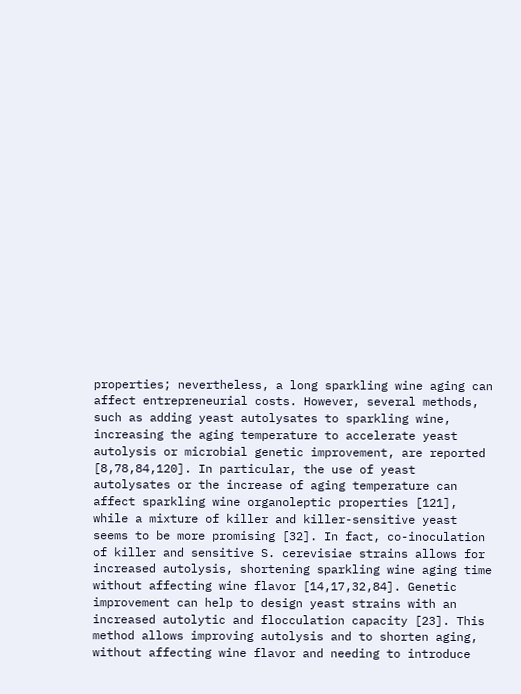properties; nevertheless, a long sparkling wine aging can affect entrepreneurial costs. However, several methods, such as adding yeast autolysates to sparkling wine, increasing the aging temperature to accelerate yeast autolysis or microbial genetic improvement, are reported [8,78,84,120]. In particular, the use of yeast autolysates or the increase of aging temperature can affect sparkling wine organoleptic properties [121], while a mixture of killer and killer-sensitive yeast seems to be more promising [32]. In fact, co-inoculation of killer and sensitive S. cerevisiae strains allows for increased autolysis, shortening sparkling wine aging time without affecting wine flavor [14,17,32,84]. Genetic improvement can help to design yeast strains with an increased autolytic and flocculation capacity [23]. This method allows improving autolysis and to shorten aging, without affecting wine flavor and needing to introduce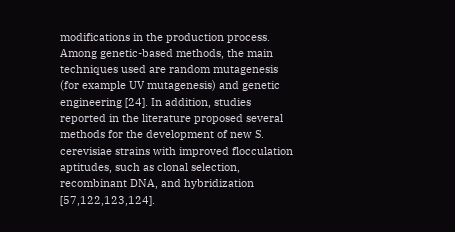modifications in the production process. Among genetic-based methods, the main techniques used are random mutagenesis (for example UV mutagenesis) and genetic engineering [24]. In addition, studies reported in the literature proposed several methods for the development of new S. cerevisiae strains with improved flocculation aptitudes, such as clonal selection, recombinant DNA, and hybridization [57,122,123,124].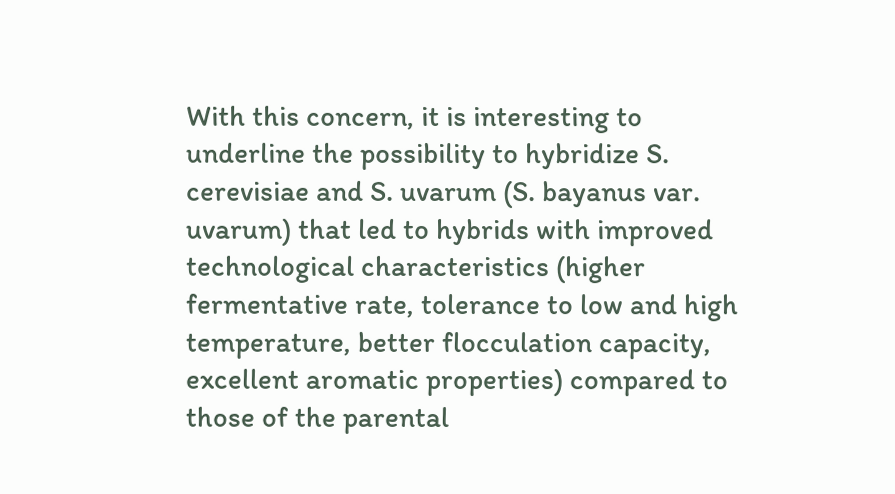With this concern, it is interesting to underline the possibility to hybridize S. cerevisiae and S. uvarum (S. bayanus var. uvarum) that led to hybrids with improved technological characteristics (higher fermentative rate, tolerance to low and high temperature, better flocculation capacity, excellent aromatic properties) compared to those of the parental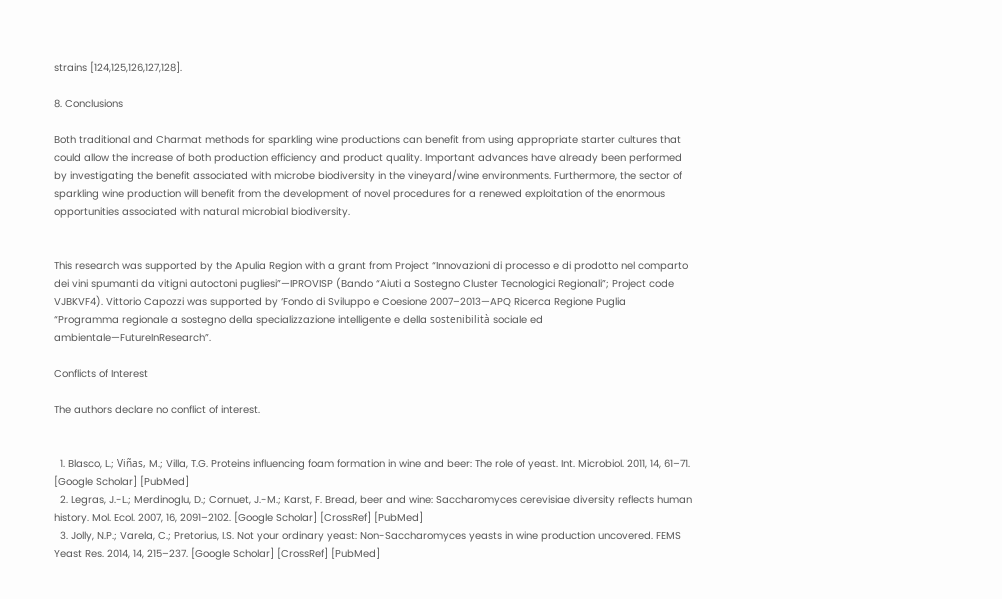strains [124,125,126,127,128].

8. Conclusions

Both traditional and Charmat methods for sparkling wine productions can benefit from using appropriate starter cultures that could allow the increase of both production efficiency and product quality. Important advances have already been performed by investigating the benefit associated with microbe biodiversity in the vineyard/wine environments. Furthermore, the sector of sparkling wine production will benefit from the development of novel procedures for a renewed exploitation of the enormous opportunities associated with natural microbial biodiversity.


This research was supported by the Apulia Region with a grant from Project “Innovazioni di processo e di prodotto nel comparto dei vini spumanti da vitigni autoctoni pugliesi”—IPROVISP (Bando “Aiuti a Sostegno Cluster Tecnologici Regionali”; Project code VJBKVF4). Vittorio Capozzi was supported by ‘Fondo di Sviluppo e Coesione 2007–2013—APQ Ricerca Regione Puglia “Programma regionale a sostegno della specializzazione intelligente e della sostenibilità sociale ed ambientale—FutureInResearch”.

Conflicts of Interest

The authors declare no conflict of interest.


  1. Blasco, L.; Viñas, M.; Villa, T.G. Proteins influencing foam formation in wine and beer: The role of yeast. Int. Microbiol. 2011, 14, 61–71. [Google Scholar] [PubMed]
  2. Legras, J.-L.; Merdinoglu, D.; Cornuet, J.-M.; Karst, F. Bread, beer and wine: Saccharomyces cerevisiae diversity reflects human history. Mol. Ecol. 2007, 16, 2091–2102. [Google Scholar] [CrossRef] [PubMed]
  3. Jolly, N.P.; Varela, C.; Pretorius, I.S. Not your ordinary yeast: Non-Saccharomyces yeasts in wine production uncovered. FEMS Yeast Res. 2014, 14, 215–237. [Google Scholar] [CrossRef] [PubMed]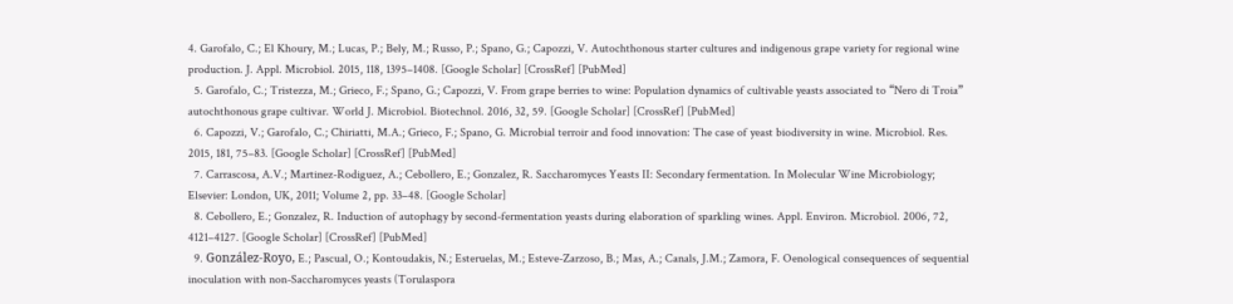4. Garofalo, C.; El Khoury, M.; Lucas, P.; Bely, M.; Russo, P.; Spano, G.; Capozzi, V. Autochthonous starter cultures and indigenous grape variety for regional wine production. J. Appl. Microbiol. 2015, 118, 1395–1408. [Google Scholar] [CrossRef] [PubMed]
  5. Garofalo, C.; Tristezza, M.; Grieco, F.; Spano, G.; Capozzi, V. From grape berries to wine: Population dynamics of cultivable yeasts associated to “Nero di Troia” autochthonous grape cultivar. World J. Microbiol. Biotechnol. 2016, 32, 59. [Google Scholar] [CrossRef] [PubMed]
  6. Capozzi, V.; Garofalo, C.; Chiriatti, M.A.; Grieco, F.; Spano, G. Microbial terroir and food innovation: The case of yeast biodiversity in wine. Microbiol. Res. 2015, 181, 75–83. [Google Scholar] [CrossRef] [PubMed]
  7. Carrascosa, A.V.; Martinez-Rodiguez, A.; Cebollero, E.; Gonzalez, R. Saccharomyces Yeasts II: Secondary fermentation. In Molecular Wine Microbiology; Elsevier: London, UK, 2011; Volume 2, pp. 33–48. [Google Scholar]
  8. Cebollero, E.; Gonzalez, R. Induction of autophagy by second-fermentation yeasts during elaboration of sparkling wines. Appl. Environ. Microbiol. 2006, 72, 4121–4127. [Google Scholar] [CrossRef] [PubMed]
  9. González-Royo, E.; Pascual, O.; Kontoudakis, N.; Esteruelas, M.; Esteve-Zarzoso, B.; Mas, A.; Canals, J.M.; Zamora, F. Oenological consequences of sequential inoculation with non-Saccharomyces yeasts (Torulaspora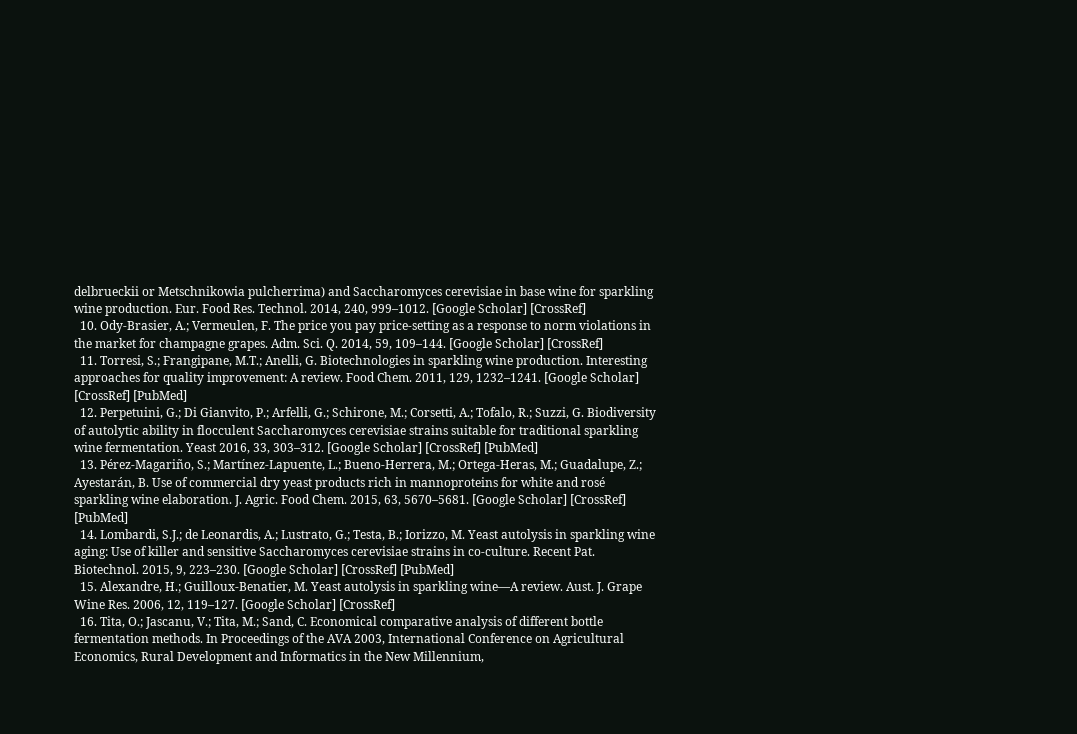delbrueckii or Metschnikowia pulcherrima) and Saccharomyces cerevisiae in base wine for sparkling wine production. Eur. Food Res. Technol. 2014, 240, 999–1012. [Google Scholar] [CrossRef]
  10. Ody-Brasier, A.; Vermeulen, F. The price you pay price-setting as a response to norm violations in the market for champagne grapes. Adm. Sci. Q. 2014, 59, 109–144. [Google Scholar] [CrossRef]
  11. Torresi, S.; Frangipane, M.T.; Anelli, G. Biotechnologies in sparkling wine production. Interesting approaches for quality improvement: A review. Food Chem. 2011, 129, 1232–1241. [Google Scholar] [CrossRef] [PubMed]
  12. Perpetuini, G.; Di Gianvito, P.; Arfelli, G.; Schirone, M.; Corsetti, A.; Tofalo, R.; Suzzi, G. Biodiversity of autolytic ability in flocculent Saccharomyces cerevisiae strains suitable for traditional sparkling wine fermentation. Yeast 2016, 33, 303–312. [Google Scholar] [CrossRef] [PubMed]
  13. Pérez-Magariño, S.; Martínez-Lapuente, L.; Bueno-Herrera, M.; Ortega-Heras, M.; Guadalupe, Z.; Ayestarán, B. Use of commercial dry yeast products rich in mannoproteins for white and rosé sparkling wine elaboration. J. Agric. Food Chem. 2015, 63, 5670–5681. [Google Scholar] [CrossRef] [PubMed]
  14. Lombardi, S.J.; de Leonardis, A.; Lustrato, G.; Testa, B.; Iorizzo, M. Yeast autolysis in sparkling wine aging: Use of killer and sensitive Saccharomyces cerevisiae strains in co-culture. Recent Pat. Biotechnol. 2015, 9, 223–230. [Google Scholar] [CrossRef] [PubMed]
  15. Alexandre, H.; Guilloux-Benatier, M. Yeast autolysis in sparkling wine—A review. Aust. J. Grape Wine Res. 2006, 12, 119–127. [Google Scholar] [CrossRef]
  16. Tita, O.; Jascanu, V.; Tita, M.; Sand, C. Economical comparative analysis of different bottle fermentation methods. In Proceedings of the AVA 2003, International Conference on Agricultural Economics, Rural Development and Informatics in the New Millennium,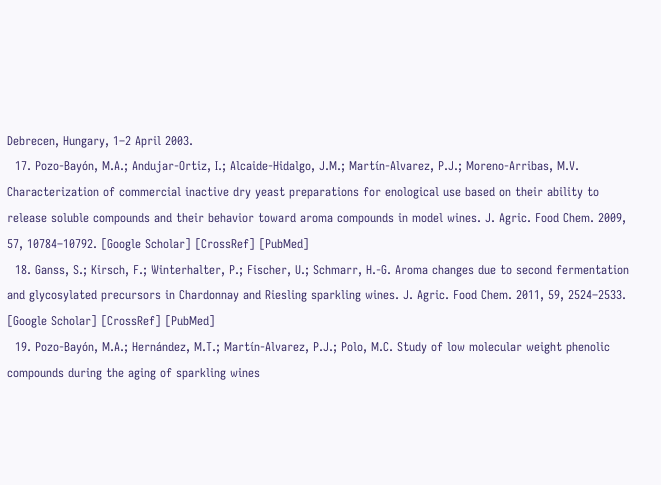Debrecen, Hungary, 1–2 April 2003.
  17. Pozo-Bayón, M.A.; Andujar-Ortiz, I.; Alcaide-Hidalgo, J.M.; Martín-Alvarez, P.J.; Moreno-Arribas, M.V. Characterization of commercial inactive dry yeast preparations for enological use based on their ability to release soluble compounds and their behavior toward aroma compounds in model wines. J. Agric. Food Chem. 2009, 57, 10784–10792. [Google Scholar] [CrossRef] [PubMed]
  18. Ganss, S.; Kirsch, F.; Winterhalter, P.; Fischer, U.; Schmarr, H.-G. Aroma changes due to second fermentation and glycosylated precursors in Chardonnay and Riesling sparkling wines. J. Agric. Food Chem. 2011, 59, 2524–2533. [Google Scholar] [CrossRef] [PubMed]
  19. Pozo-Bayón, M.A.; Hernández, M.T.; Martín-Alvarez, P.J.; Polo, M.C. Study of low molecular weight phenolic compounds during the aging of sparkling wines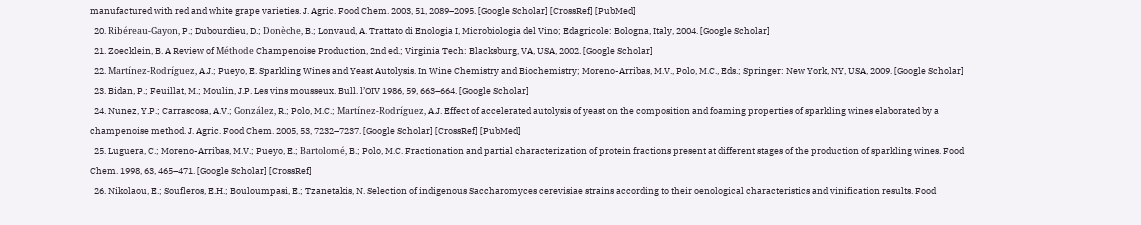manufactured with red and white grape varieties. J. Agric. Food Chem. 2003, 51, 2089–2095. [Google Scholar] [CrossRef] [PubMed]
  20. Ribéreau-Gayon, P.; Dubourdieu, D.; Donèche, B.; Lonvaud, A. Trattato di Enologia I, Microbiologia del Vino; Edagricole: Bologna, Italy, 2004. [Google Scholar]
  21. Zoecklein, B. A Review of Méthode Champenoise Production, 2nd ed.; Virginia Tech: Blacksburg, VA, USA, 2002. [Google Scholar]
  22. Martínez-Rodríguez, A.J.; Pueyo, E. Sparkling Wines and Yeast Autolysis. In Wine Chemistry and Biochemistry; Moreno-Arribas, M.V., Polo, M.C., Eds.; Springer: New York, NY, USA, 2009. [Google Scholar]
  23. Bidan, P.; Feuillat, M.; Moulin, J.P. Les vins mousseux. Bull. l’OIV 1986, 59, 663–664. [Google Scholar]
  24. Nunez, Y.P.; Carrascosa, A.V.; González, R.; Polo, M.C.; Martínez-Rodríguez, A.J. Effect of accelerated autolysis of yeast on the composition and foaming properties of sparkling wines elaborated by a champenoise method. J. Agric. Food Chem. 2005, 53, 7232–7237. [Google Scholar] [CrossRef] [PubMed]
  25. Luguera, C.; Moreno-Arribas, M.V.; Pueyo, E.; Bartolomé, B.; Polo, M.C. Fractionation and partial characterization of protein fractions present at different stages of the production of sparkling wines. Food Chem. 1998, 63, 465–471. [Google Scholar] [CrossRef]
  26. Nikolaou, E.; Soufleros, E.H.; Bouloumpasi, E.; Tzanetakis, N. Selection of indigenous Saccharomyces cerevisiae strains according to their oenological characteristics and vinification results. Food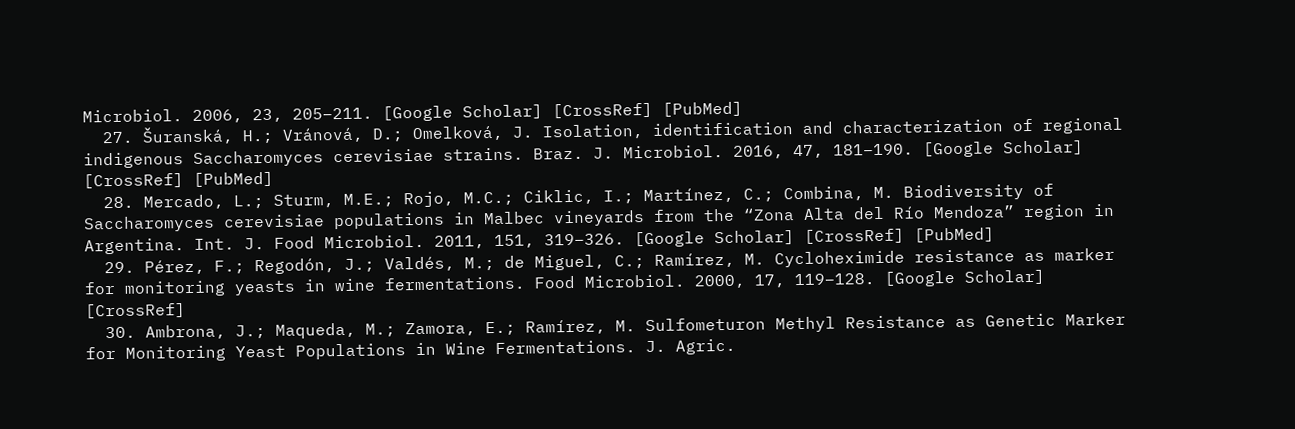Microbiol. 2006, 23, 205–211. [Google Scholar] [CrossRef] [PubMed]
  27. Šuranská, H.; Vránová, D.; Omelková, J. Isolation, identification and characterization of regional indigenous Saccharomyces cerevisiae strains. Braz. J. Microbiol. 2016, 47, 181–190. [Google Scholar] [CrossRef] [PubMed]
  28. Mercado, L.; Sturm, M.E.; Rojo, M.C.; Ciklic, I.; Martínez, C.; Combina, M. Biodiversity of Saccharomyces cerevisiae populations in Malbec vineyards from the “Zona Alta del Río Mendoza” region in Argentina. Int. J. Food Microbiol. 2011, 151, 319–326. [Google Scholar] [CrossRef] [PubMed]
  29. Pérez, F.; Regodón, J.; Valdés, M.; de Miguel, C.; Ramírez, M. Cycloheximide resistance as marker for monitoring yeasts in wine fermentations. Food Microbiol. 2000, 17, 119–128. [Google Scholar] [CrossRef]
  30. Ambrona, J.; Maqueda, M.; Zamora, E.; Ramírez, M. Sulfometuron Methyl Resistance as Genetic Marker for Monitoring Yeast Populations in Wine Fermentations. J. Agric.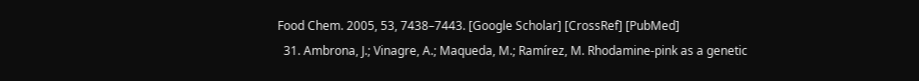Food Chem. 2005, 53, 7438–7443. [Google Scholar] [CrossRef] [PubMed]
  31. Ambrona, J.; Vinagre, A.; Maqueda, M.; Ramírez, M. Rhodamine-pink as a genetic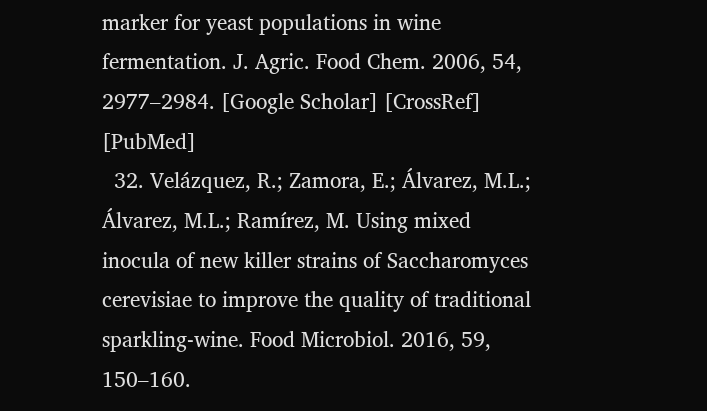marker for yeast populations in wine fermentation. J. Agric. Food Chem. 2006, 54, 2977–2984. [Google Scholar] [CrossRef] [PubMed]
  32. Velázquez, R.; Zamora, E.; Álvarez, M.L.; Álvarez, M.L.; Ramírez, M. Using mixed inocula of new killer strains of Saccharomyces cerevisiae to improve the quality of traditional sparkling-wine. Food Microbiol. 2016, 59, 150–160.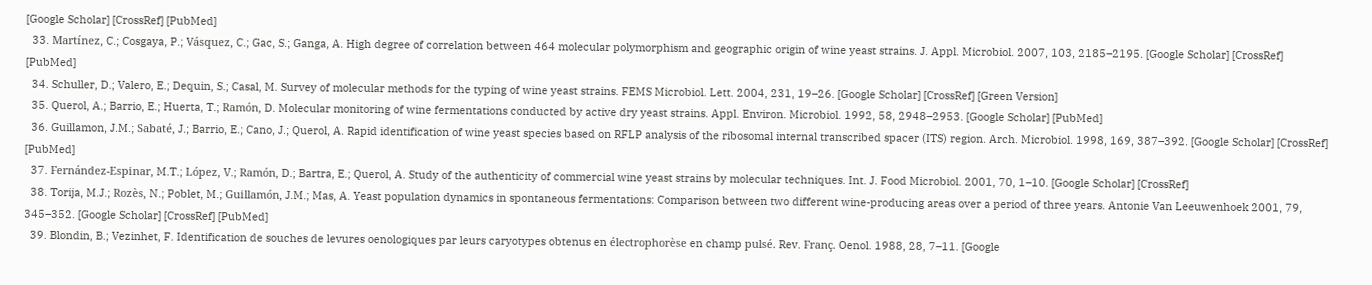[Google Scholar] [CrossRef] [PubMed]
  33. Martínez, C.; Cosgaya, P.; Vásquez, C.; Gac, S.; Ganga, A. High degree of correlation between 464 molecular polymorphism and geographic origin of wine yeast strains. J. Appl. Microbiol. 2007, 103, 2185–2195. [Google Scholar] [CrossRef] [PubMed]
  34. Schuller, D.; Valero, E.; Dequin, S.; Casal, M. Survey of molecular methods for the typing of wine yeast strains. FEMS Microbiol. Lett. 2004, 231, 19–26. [Google Scholar] [CrossRef] [Green Version]
  35. Querol, A.; Barrio, E.; Huerta, T.; Ramón, D. Molecular monitoring of wine fermentations conducted by active dry yeast strains. Appl. Environ. Microbiol. 1992, 58, 2948–2953. [Google Scholar] [PubMed]
  36. Guillamon, J.M.; Sabaté, J.; Barrio, E.; Cano, J.; Querol, A. Rapid identification of wine yeast species based on RFLP analysis of the ribosomal internal transcribed spacer (ITS) region. Arch. Microbiol. 1998, 169, 387–392. [Google Scholar] [CrossRef] [PubMed]
  37. Fernández-Espinar, M.T.; López, V.; Ramón, D.; Bartra, E.; Querol, A. Study of the authenticity of commercial wine yeast strains by molecular techniques. Int. J. Food Microbiol. 2001, 70, 1–10. [Google Scholar] [CrossRef]
  38. Torija, M.J.; Rozès, N.; Poblet, M.; Guillamón, J.M.; Mas, A. Yeast population dynamics in spontaneous fermentations: Comparison between two different wine-producing areas over a period of three years. Antonie Van Leeuwenhoek 2001, 79, 345–352. [Google Scholar] [CrossRef] [PubMed]
  39. Blondin, B.; Vezinhet, F. Identification de souches de levures oenologiques par leurs caryotypes obtenus en électrophorèse en champ pulsé. Rev. Franç. Oenol. 1988, 28, 7–11. [Google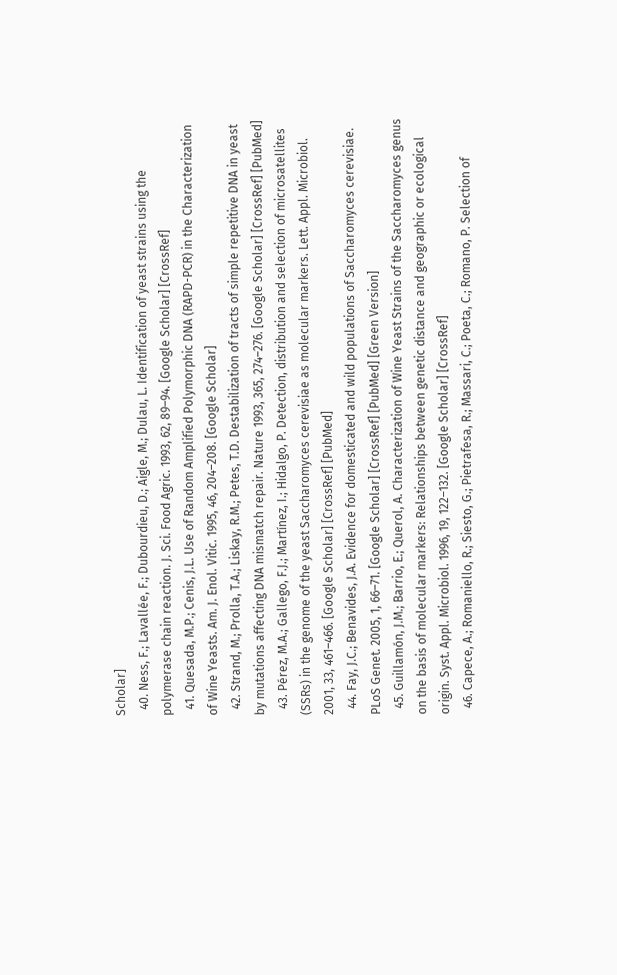Scholar]
  40. Ness, F.; Lavallée, F.; Dubourdieu, D.; Aigle, M.; Dulau, L. Identification of yeast strains using the polymerase chain reaction. J. Sci. Food Agric. 1993, 62, 89–94. [Google Scholar] [CrossRef]
  41. Quesada, M.P.; Cenis, J.L. Use of Random Amplified Polymorphic DNA (RAPD-PCR) in the Characterization of Wine Yeasts. Am. J. Enol. Vitic. 1995, 46, 204–208. [Google Scholar]
  42. Strand, M.; Prolla, T.A.; Liskay, R.M.; Petes, T.D. Destabilization of tracts of simple repetitive DNA in yeast by mutations affecting DNA mismatch repair. Nature 1993, 365, 274–276. [Google Scholar] [CrossRef] [PubMed]
  43. Pérez, M.A.; Gallego, F.J.; Martínez, I.; Hidalgo, P. Detection, distribution and selection of microsatellites (SSRs) in the genome of the yeast Saccharomyces cerevisiae as molecular markers. Lett. Appl. Microbiol. 2001, 33, 461–466. [Google Scholar] [CrossRef] [PubMed]
  44. Fay, J.C.; Benavides, J.A. Evidence for domesticated and wild populations of Saccharomyces cerevisiae. PLoS Genet. 2005, 1, 66–71. [Google Scholar] [CrossRef] [PubMed] [Green Version]
  45. Guillamón, J.M.; Barrio, E.; Querol, A. Characterization of Wine Yeast Strains of the Saccharomyces genus on the basis of molecular markers: Relationships between genetic distance and geographic or ecological origin. Syst. Appl. Microbiol. 1996, 19, 122–132. [Google Scholar] [CrossRef]
  46. Capece, A.; Romaniello, R.; Siesto, G.; Pietrafesa, R.; Massari, C.; Poeta, C.; Romano, P. Selection of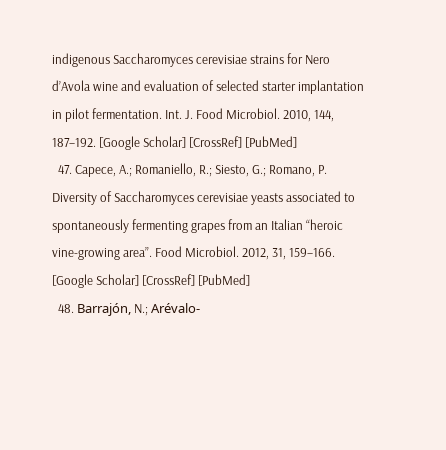indigenous Saccharomyces cerevisiae strains for Nero d’Avola wine and evaluation of selected starter implantation in pilot fermentation. Int. J. Food Microbiol. 2010, 144, 187–192. [Google Scholar] [CrossRef] [PubMed]
  47. Capece, A.; Romaniello, R.; Siesto, G.; Romano, P. Diversity of Saccharomyces cerevisiae yeasts associated to spontaneously fermenting grapes from an Italian “heroic vine-growing area”. Food Microbiol. 2012, 31, 159–166. [Google Scholar] [CrossRef] [PubMed]
  48. Barrajón, N.; Arévalo-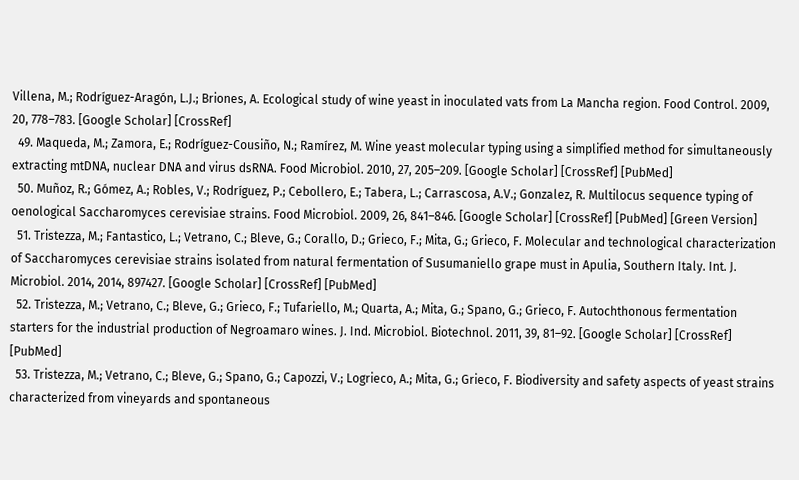Villena, M.; Rodríguez-Aragón, L.J.; Briones, A. Ecological study of wine yeast in inoculated vats from La Mancha region. Food Control. 2009, 20, 778–783. [Google Scholar] [CrossRef]
  49. Maqueda, M.; Zamora, E.; Rodríguez-Cousiño, N.; Ramírez, M. Wine yeast molecular typing using a simplified method for simultaneously extracting mtDNA, nuclear DNA and virus dsRNA. Food Microbiol. 2010, 27, 205–209. [Google Scholar] [CrossRef] [PubMed]
  50. Muñoz, R.; Gómez, A.; Robles, V.; Rodríguez, P.; Cebollero, E.; Tabera, L.; Carrascosa, A.V.; Gonzalez, R. Multilocus sequence typing of oenological Saccharomyces cerevisiae strains. Food Microbiol. 2009, 26, 841–846. [Google Scholar] [CrossRef] [PubMed] [Green Version]
  51. Tristezza, M.; Fantastico, L.; Vetrano, C.; Bleve, G.; Corallo, D.; Grieco, F.; Mita, G.; Grieco, F. Molecular and technological characterization of Saccharomyces cerevisiae strains isolated from natural fermentation of Susumaniello grape must in Apulia, Southern Italy. Int. J. Microbiol. 2014, 2014, 897427. [Google Scholar] [CrossRef] [PubMed]
  52. Tristezza, M.; Vetrano, C.; Bleve, G.; Grieco, F.; Tufariello, M.; Quarta, A.; Mita, G.; Spano, G.; Grieco, F. Autochthonous fermentation starters for the industrial production of Negroamaro wines. J. Ind. Microbiol. Biotechnol. 2011, 39, 81–92. [Google Scholar] [CrossRef] [PubMed]
  53. Tristezza, M.; Vetrano, C.; Bleve, G.; Spano, G.; Capozzi, V.; Logrieco, A.; Mita, G.; Grieco, F. Biodiversity and safety aspects of yeast strains characterized from vineyards and spontaneous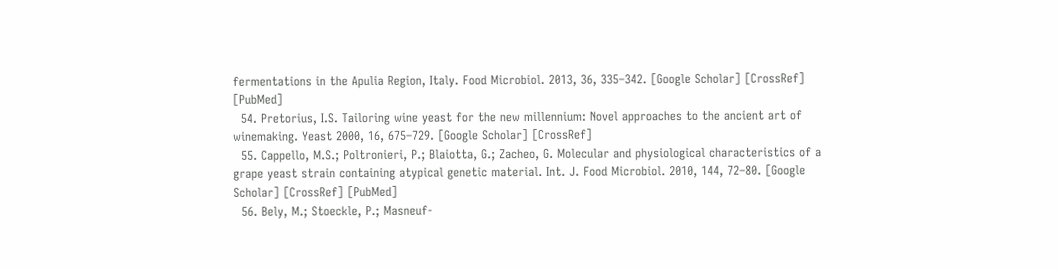fermentations in the Apulia Region, Italy. Food Microbiol. 2013, 36, 335–342. [Google Scholar] [CrossRef] [PubMed]
  54. Pretorius, I.S. Tailoring wine yeast for the new millennium: Novel approaches to the ancient art of winemaking. Yeast 2000, 16, 675–729. [Google Scholar] [CrossRef]
  55. Cappello, M.S.; Poltronieri, P.; Blaiotta, G.; Zacheo, G. Molecular and physiological characteristics of a grape yeast strain containing atypical genetic material. Int. J. Food Microbiol. 2010, 144, 72–80. [Google Scholar] [CrossRef] [PubMed]
  56. Bely, M.; Stoeckle, P.; Masneuf-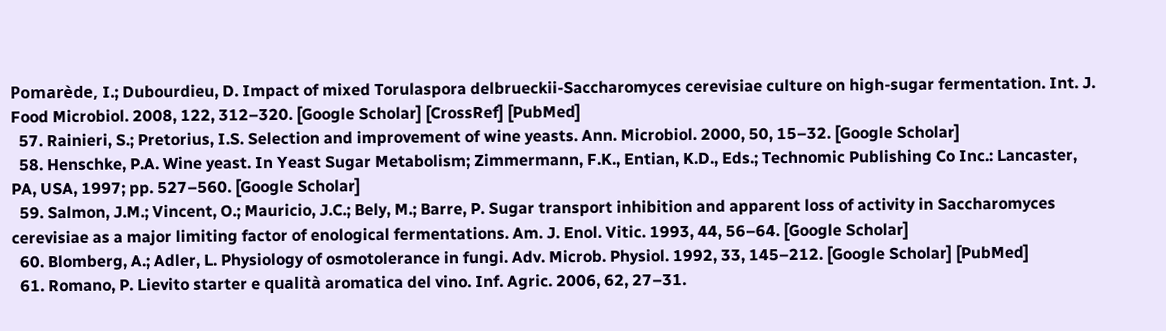Pomarède, I.; Dubourdieu, D. Impact of mixed Torulaspora delbrueckii-Saccharomyces cerevisiae culture on high-sugar fermentation. Int. J. Food Microbiol. 2008, 122, 312–320. [Google Scholar] [CrossRef] [PubMed]
  57. Rainieri, S.; Pretorius, I.S. Selection and improvement of wine yeasts. Ann. Microbiol. 2000, 50, 15–32. [Google Scholar]
  58. Henschke, P.A. Wine yeast. In Yeast Sugar Metabolism; Zimmermann, F.K., Entian, K.D., Eds.; Technomic Publishing Co Inc.: Lancaster, PA, USA, 1997; pp. 527–560. [Google Scholar]
  59. Salmon, J.M.; Vincent, O.; Mauricio, J.C.; Bely, M.; Barre, P. Sugar transport inhibition and apparent loss of activity in Saccharomyces cerevisiae as a major limiting factor of enological fermentations. Am. J. Enol. Vitic. 1993, 44, 56–64. [Google Scholar]
  60. Blomberg, A.; Adler, L. Physiology of osmotolerance in fungi. Adv. Microb. Physiol. 1992, 33, 145–212. [Google Scholar] [PubMed]
  61. Romano, P. Lievito starter e qualità aromatica del vino. Inf. Agric. 2006, 62, 27–31.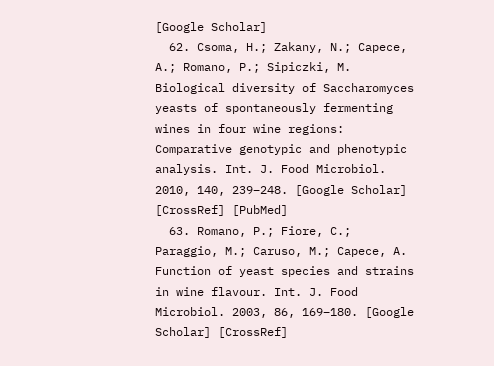[Google Scholar]
  62. Csoma, H.; Zakany, N.; Capece, A.; Romano, P.; Sipiczki, M. Biological diversity of Saccharomyces yeasts of spontaneously fermenting wines in four wine regions: Comparative genotypic and phenotypic analysis. Int. J. Food Microbiol. 2010, 140, 239–248. [Google Scholar] [CrossRef] [PubMed]
  63. Romano, P.; Fiore, C.; Paraggio, M.; Caruso, M.; Capece, A. Function of yeast species and strains in wine flavour. Int. J. Food Microbiol. 2003, 86, 169–180. [Google Scholar] [CrossRef]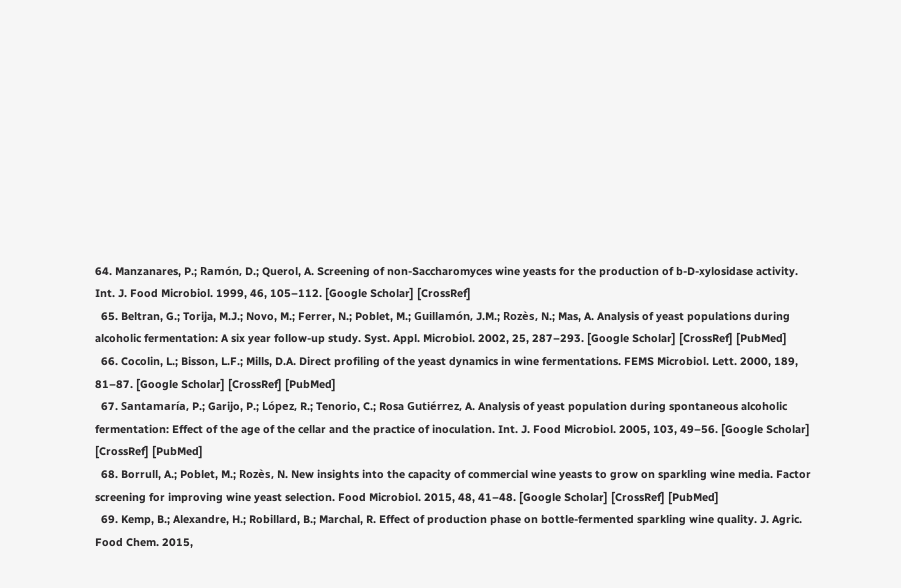64. Manzanares, P.; Ramón, D.; Querol, A. Screening of non-Saccharomyces wine yeasts for the production of b-D-xylosidase activity. Int. J. Food Microbiol. 1999, 46, 105–112. [Google Scholar] [CrossRef]
  65. Beltran, G.; Torija, M.J.; Novo, M.; Ferrer, N.; Poblet, M.; Guillamón, J.M.; Rozès, N.; Mas, A. Analysis of yeast populations during alcoholic fermentation: A six year follow-up study. Syst. Appl. Microbiol. 2002, 25, 287–293. [Google Scholar] [CrossRef] [PubMed]
  66. Cocolin, L.; Bisson, L.F.; Mills, D.A. Direct profiling of the yeast dynamics in wine fermentations. FEMS Microbiol. Lett. 2000, 189, 81–87. [Google Scholar] [CrossRef] [PubMed]
  67. Santamaría, P.; Garijo, P.; López, R.; Tenorio, C.; Rosa Gutiérrez, A. Analysis of yeast population during spontaneous alcoholic fermentation: Effect of the age of the cellar and the practice of inoculation. Int. J. Food Microbiol. 2005, 103, 49–56. [Google Scholar] [CrossRef] [PubMed]
  68. Borrull, A.; Poblet, M.; Rozès, N. New insights into the capacity of commercial wine yeasts to grow on sparkling wine media. Factor screening for improving wine yeast selection. Food Microbiol. 2015, 48, 41–48. [Google Scholar] [CrossRef] [PubMed]
  69. Kemp, B.; Alexandre, H.; Robillard, B.; Marchal, R. Effect of production phase on bottle-fermented sparkling wine quality. J. Agric. Food Chem. 2015,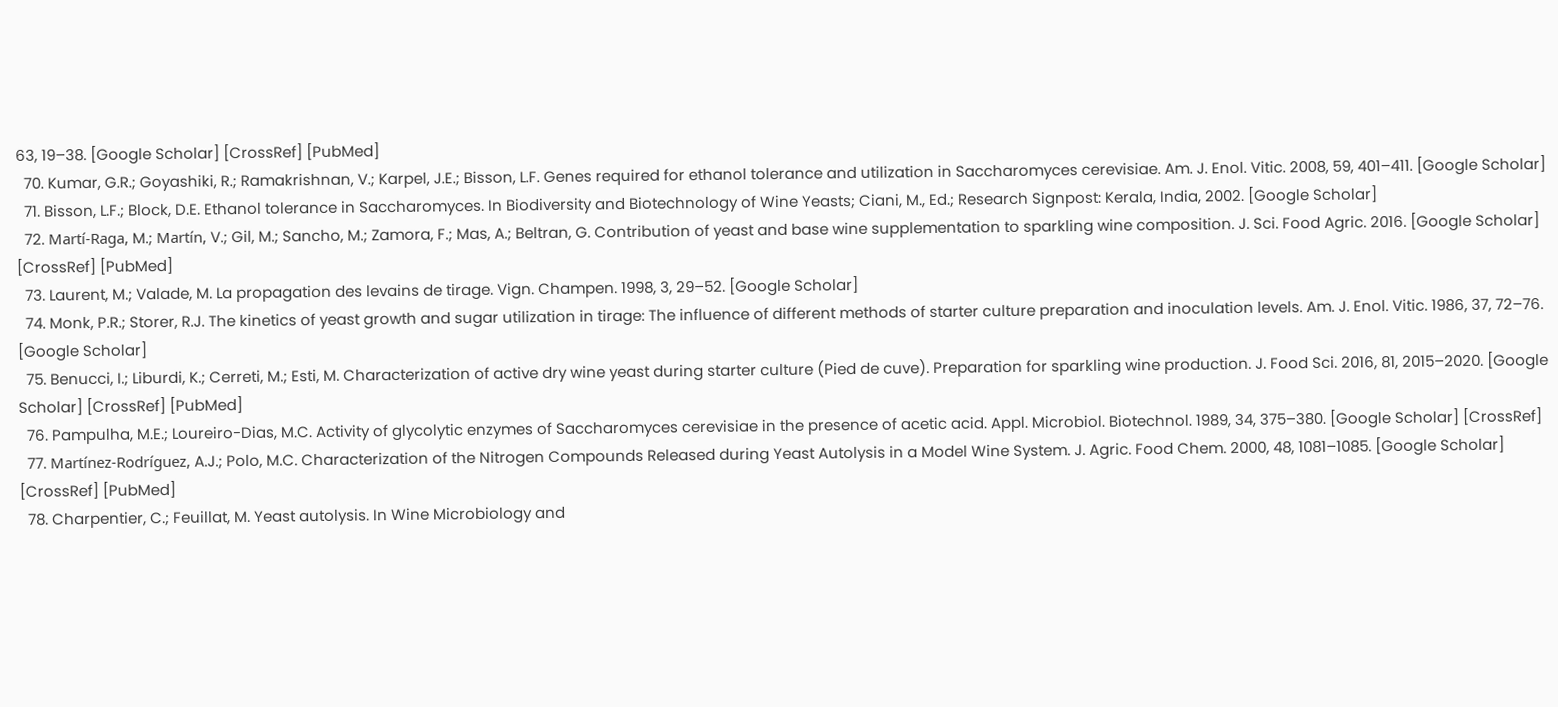63, 19–38. [Google Scholar] [CrossRef] [PubMed]
  70. Kumar, G.R.; Goyashiki, R.; Ramakrishnan, V.; Karpel, J.E.; Bisson, L.F. Genes required for ethanol tolerance and utilization in Saccharomyces cerevisiae. Am. J. Enol. Vitic. 2008, 59, 401–411. [Google Scholar]
  71. Bisson, L.F.; Block, D.E. Ethanol tolerance in Saccharomyces. In Biodiversity and Biotechnology of Wine Yeasts; Ciani, M., Ed.; Research Signpost: Kerala, India, 2002. [Google Scholar]
  72. Martí-Raga, M.; Martín, V.; Gil, M.; Sancho, M.; Zamora, F.; Mas, A.; Beltran, G. Contribution of yeast and base wine supplementation to sparkling wine composition. J. Sci. Food Agric. 2016. [Google Scholar] [CrossRef] [PubMed]
  73. Laurent, M.; Valade, M. La propagation des levains de tirage. Vign. Champen. 1998, 3, 29–52. [Google Scholar]
  74. Monk, P.R.; Storer, R.J. The kinetics of yeast growth and sugar utilization in tirage: The influence of different methods of starter culture preparation and inoculation levels. Am. J. Enol. Vitic. 1986, 37, 72–76. [Google Scholar]
  75. Benucci, I.; Liburdi, K.; Cerreti, M.; Esti, M. Characterization of active dry wine yeast during starter culture (Pied de cuve). Preparation for sparkling wine production. J. Food Sci. 2016, 81, 2015–2020. [Google Scholar] [CrossRef] [PubMed]
  76. Pampulha, M.E.; Loureiro-Dias, M.C. Activity of glycolytic enzymes of Saccharomyces cerevisiae in the presence of acetic acid. Appl. Microbiol. Biotechnol. 1989, 34, 375–380. [Google Scholar] [CrossRef]
  77. Martínez-Rodríguez, A.J.; Polo, M.C. Characterization of the Nitrogen Compounds Released during Yeast Autolysis in a Model Wine System. J. Agric. Food Chem. 2000, 48, 1081–1085. [Google Scholar] [CrossRef] [PubMed]
  78. Charpentier, C.; Feuillat, M. Yeast autolysis. In Wine Microbiology and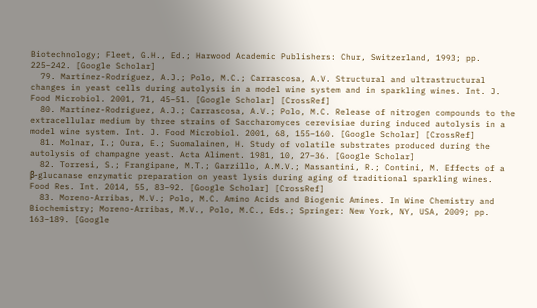Biotechnology; Fleet, G.H., Ed.; Harwood Academic Publishers: Chur, Switzerland, 1993; pp. 225–242. [Google Scholar]
  79. Martínez-Rodríguez, A.J.; Polo, M.C.; Carrascosa, A.V. Structural and ultrastructural changes in yeast cells during autolysis in a model wine system and in sparkling wines. Int. J. Food Microbiol. 2001, 71, 45–51. [Google Scholar] [CrossRef]
  80. Martínez-Rodriguez, A.J.; Carrascosa, A.V.; Polo, M.C. Release of nitrogen compounds to the extracellular medium by three strains of Saccharomyces cerevisiae during induced autolysis in a model wine system. Int. J. Food Microbiol. 2001, 68, 155–160. [Google Scholar] [CrossRef]
  81. Molnar, I.; Oura, E.; Suomalainen, H. Study of volatile substrates produced during the autolysis of champagne yeast. Acta Aliment. 1981, 10, 27–36. [Google Scholar]
  82. Torresi, S.; Frangipane, M.T.; Garzillo, A.M.V.; Massantini, R.; Contini, M. Effects of a β-glucanase enzymatic preparation on yeast lysis during aging of traditional sparkling wines. Food Res. Int. 2014, 55, 83–92. [Google Scholar] [CrossRef]
  83. Moreno-Arribas, M.V.; Polo, M.C. Amino Acids and Biogenic Amines. In Wine Chemistry and Biochemistry; Moreno-Arribas, M.V., Polo, M.C., Eds.; Springer: New York, NY, USA, 2009; pp. 163–189. [Google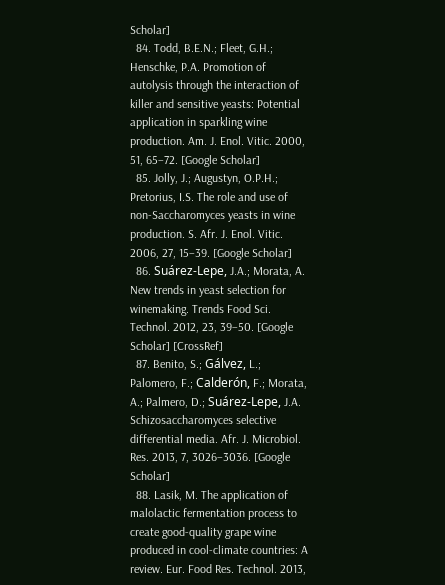Scholar]
  84. Todd, B.E.N.; Fleet, G.H.; Henschke, P.A. Promotion of autolysis through the interaction of killer and sensitive yeasts: Potential application in sparkling wine production. Am. J. Enol. Vitic. 2000, 51, 65–72. [Google Scholar]
  85. Jolly, J.; Augustyn, O.P.H.; Pretorius, I.S. The role and use of non-Saccharomyces yeasts in wine production. S. Afr. J. Enol. Vitic. 2006, 27, 15–39. [Google Scholar]
  86. Suárez-Lepe, J.A.; Morata, A. New trends in yeast selection for winemaking. Trends Food Sci. Technol. 2012, 23, 39–50. [Google Scholar] [CrossRef]
  87. Benito, S.; Gálvez, L.; Palomero, F.; Calderón, F.; Morata, A.; Palmero, D.; Suárez-Lepe, J.A. Schizosaccharomyces selective differential media. Afr. J. Microbiol. Res. 2013, 7, 3026–3036. [Google Scholar]
  88. Lasik, M. The application of malolactic fermentation process to create good-quality grape wine produced in cool-climate countries: A review. Eur. Food Res. Technol. 2013,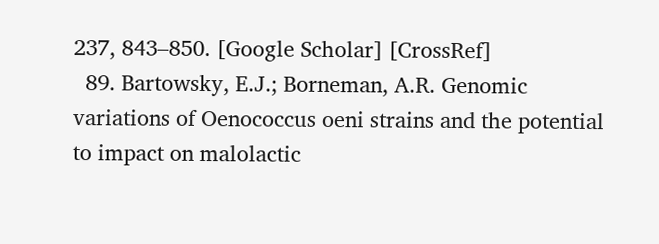237, 843–850. [Google Scholar] [CrossRef]
  89. Bartowsky, E.J.; Borneman, A.R. Genomic variations of Oenococcus oeni strains and the potential to impact on malolactic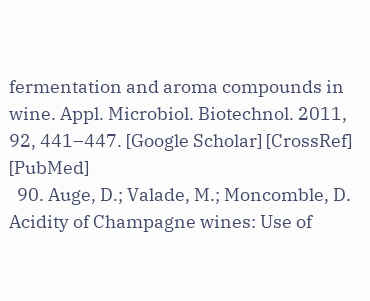fermentation and aroma compounds in wine. Appl. Microbiol. Biotechnol. 2011, 92, 441–447. [Google Scholar] [CrossRef] [PubMed]
  90. Auge, D.; Valade, M.; Moncomble, D. Acidity of Champagne wines: Use of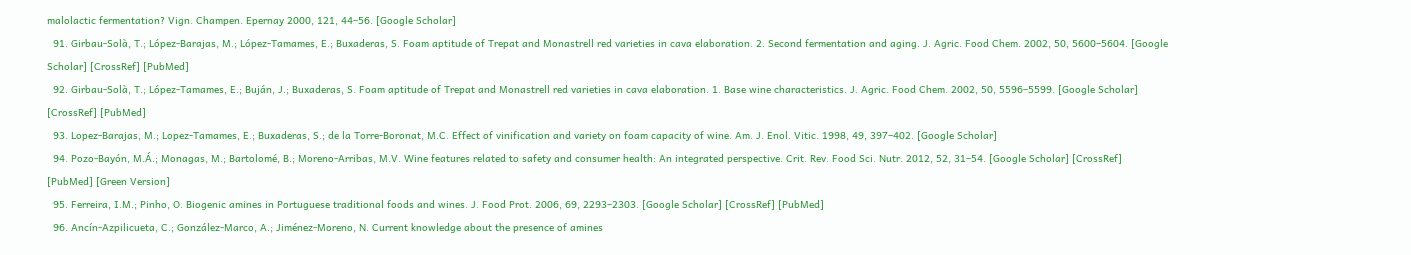malolactic fermentation? Vign. Champen. Epernay 2000, 121, 44–56. [Google Scholar]
  91. Girbau-Solà, T.; López-Barajas, M.; López-Tamames, E.; Buxaderas, S. Foam aptitude of Trepat and Monastrell red varieties in cava elaboration. 2. Second fermentation and aging. J. Agric. Food Chem. 2002, 50, 5600–5604. [Google Scholar] [CrossRef] [PubMed]
  92. Girbau-Solà, T.; López-Tamames, E.; Buján, J.; Buxaderas, S. Foam aptitude of Trepat and Monastrell red varieties in cava elaboration. 1. Base wine characteristics. J. Agric. Food Chem. 2002, 50, 5596–5599. [Google Scholar] [CrossRef] [PubMed]
  93. Lopez-Barajas, M.; Lopez-Tamames, E.; Buxaderas, S.; de la Torre-Boronat, M.C. Effect of vinification and variety on foam capacity of wine. Am. J. Enol. Vitic. 1998, 49, 397–402. [Google Scholar]
  94. Pozo-Bayón, M.Á.; Monagas, M.; Bartolomé, B.; Moreno-Arribas, M.V. Wine features related to safety and consumer health: An integrated perspective. Crit. Rev. Food Sci. Nutr. 2012, 52, 31–54. [Google Scholar] [CrossRef] [PubMed] [Green Version]
  95. Ferreira, I.M.; Pinho, O. Biogenic amines in Portuguese traditional foods and wines. J. Food Prot. 2006, 69, 2293–2303. [Google Scholar] [CrossRef] [PubMed]
  96. Ancín-Azpilicueta, C.; González-Marco, A.; Jiménez-Moreno, N. Current knowledge about the presence of amines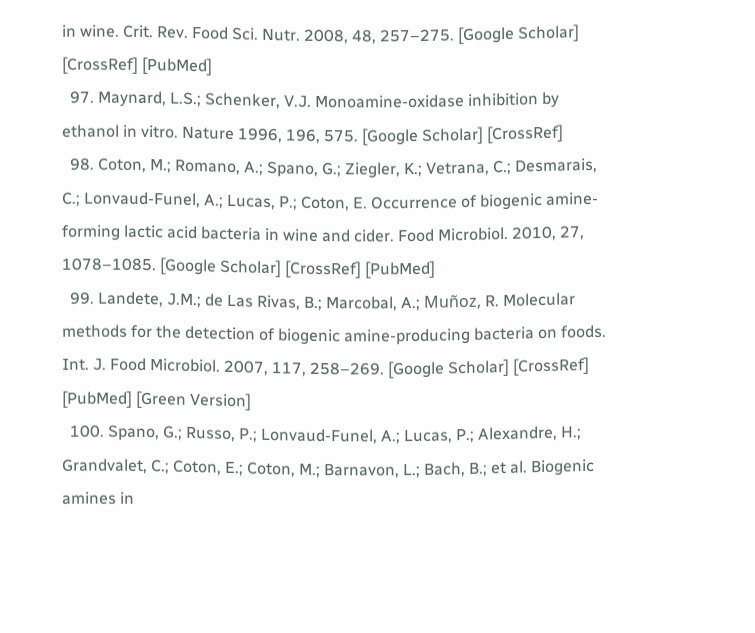in wine. Crit. Rev. Food Sci. Nutr. 2008, 48, 257–275. [Google Scholar] [CrossRef] [PubMed]
  97. Maynard, L.S.; Schenker, V.J. Monoamine-oxidase inhibition by ethanol in vitro. Nature 1996, 196, 575. [Google Scholar] [CrossRef]
  98. Coton, M.; Romano, A.; Spano, G.; Ziegler, K.; Vetrana, C.; Desmarais, C.; Lonvaud-Funel, A.; Lucas, P.; Coton, E. Occurrence of biogenic amine-forming lactic acid bacteria in wine and cider. Food Microbiol. 2010, 27, 1078–1085. [Google Scholar] [CrossRef] [PubMed]
  99. Landete, J.M.; de Las Rivas, B.; Marcobal, A.; Muñoz, R. Molecular methods for the detection of biogenic amine-producing bacteria on foods. Int. J. Food Microbiol. 2007, 117, 258–269. [Google Scholar] [CrossRef] [PubMed] [Green Version]
  100. Spano, G.; Russo, P.; Lonvaud-Funel, A.; Lucas, P.; Alexandre, H.; Grandvalet, C.; Coton, E.; Coton, M.; Barnavon, L.; Bach, B.; et al. Biogenic amines in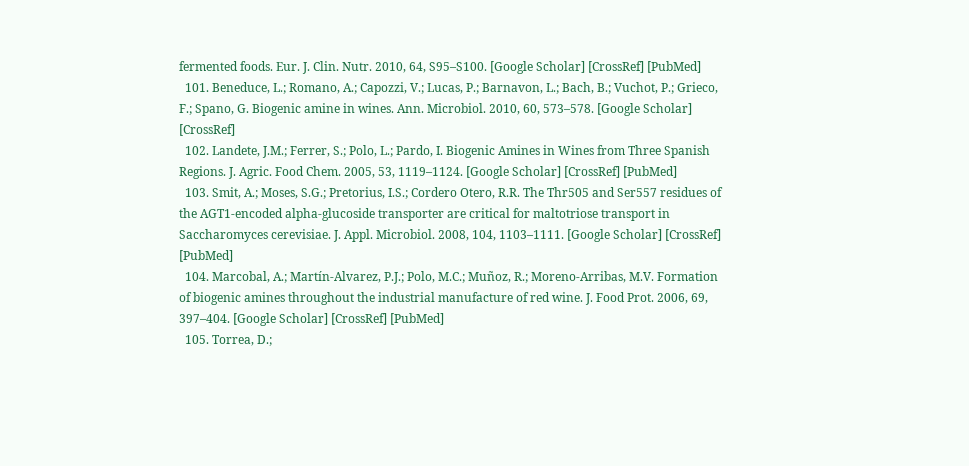fermented foods. Eur. J. Clin. Nutr. 2010, 64, S95–S100. [Google Scholar] [CrossRef] [PubMed]
  101. Beneduce, L.; Romano, A.; Capozzi, V.; Lucas, P.; Barnavon, L.; Bach, B.; Vuchot, P.; Grieco, F.; Spano, G. Biogenic amine in wines. Ann. Microbiol. 2010, 60, 573–578. [Google Scholar] [CrossRef]
  102. Landete, J.M.; Ferrer, S.; Polo, L.; Pardo, I. Biogenic Amines in Wines from Three Spanish Regions. J. Agric. Food Chem. 2005, 53, 1119–1124. [Google Scholar] [CrossRef] [PubMed]
  103. Smit, A.; Moses, S.G.; Pretorius, I.S.; Cordero Otero, R.R. The Thr505 and Ser557 residues of the AGT1-encoded alpha-glucoside transporter are critical for maltotriose transport in Saccharomyces cerevisiae. J. Appl. Microbiol. 2008, 104, 1103–1111. [Google Scholar] [CrossRef] [PubMed]
  104. Marcobal, A.; Martín-Alvarez, P.J.; Polo, M.C.; Muñoz, R.; Moreno-Arribas, M.V. Formation of biogenic amines throughout the industrial manufacture of red wine. J. Food Prot. 2006, 69, 397–404. [Google Scholar] [CrossRef] [PubMed]
  105. Torrea, D.;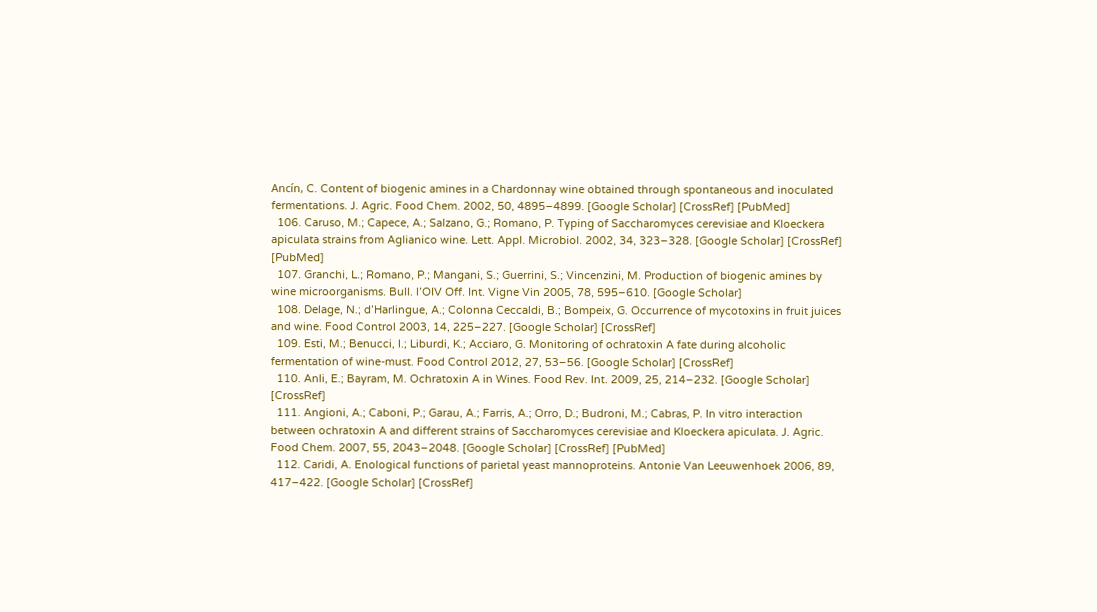Ancín, C. Content of biogenic amines in a Chardonnay wine obtained through spontaneous and inoculated fermentations. J. Agric. Food Chem. 2002, 50, 4895–4899. [Google Scholar] [CrossRef] [PubMed]
  106. Caruso, M.; Capece, A.; Salzano, G.; Romano, P. Typing of Saccharomyces cerevisiae and Kloeckera apiculata strains from Aglianico wine. Lett. Appl. Microbiol. 2002, 34, 323–328. [Google Scholar] [CrossRef] [PubMed]
  107. Granchi, L.; Romano, P.; Mangani, S.; Guerrini, S.; Vincenzini, M. Production of biogenic amines by wine microorganisms. Bull. l’OIV Off. Int. Vigne Vin 2005, 78, 595–610. [Google Scholar]
  108. Delage, N.; d’Harlingue, A.; Colonna Ceccaldi, B.; Bompeix, G. Occurrence of mycotoxins in fruit juices and wine. Food Control 2003, 14, 225–227. [Google Scholar] [CrossRef]
  109. Esti, M.; Benucci, I.; Liburdi, K.; Acciaro, G. Monitoring of ochratoxin A fate during alcoholic fermentation of wine-must. Food Control 2012, 27, 53–56. [Google Scholar] [CrossRef]
  110. Anli, E.; Bayram, M. Ochratoxin A in Wines. Food Rev. Int. 2009, 25, 214–232. [Google Scholar] [CrossRef]
  111. Angioni, A.; Caboni, P.; Garau, A.; Farris, A.; Orro, D.; Budroni, M.; Cabras, P. In vitro interaction between ochratoxin A and different strains of Saccharomyces cerevisiae and Kloeckera apiculata. J. Agric. Food Chem. 2007, 55, 2043–2048. [Google Scholar] [CrossRef] [PubMed]
  112. Caridi, A. Enological functions of parietal yeast mannoproteins. Antonie Van Leeuwenhoek 2006, 89, 417–422. [Google Scholar] [CrossRef]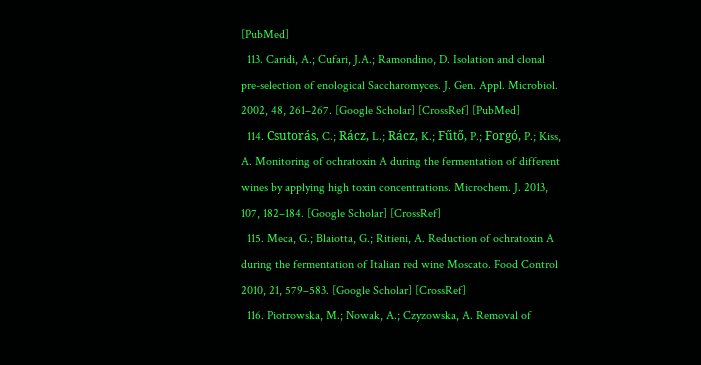[PubMed]
  113. Caridi, A.; Cufari, J.A.; Ramondino, D. Isolation and clonal pre-selection of enological Saccharomyces. J. Gen. Appl. Microbiol. 2002, 48, 261–267. [Google Scholar] [CrossRef] [PubMed]
  114. Csutorás, C.; Rácz, L.; Rácz, K.; Fűtő, P.; Forgó, P.; Kiss, A. Monitoring of ochratoxin A during the fermentation of different wines by applying high toxin concentrations. Microchem. J. 2013, 107, 182–184. [Google Scholar] [CrossRef]
  115. Meca, G.; Blaiotta, G.; Ritieni, A. Reduction of ochratoxin A during the fermentation of Italian red wine Moscato. Food Control 2010, 21, 579–583. [Google Scholar] [CrossRef]
  116. Piotrowska, M.; Nowak, A.; Czyzowska, A. Removal of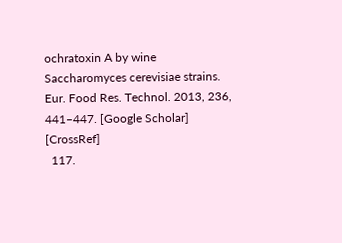ochratoxin A by wine Saccharomyces cerevisiae strains. Eur. Food Res. Technol. 2013, 236, 441–447. [Google Scholar] [CrossRef]
  117.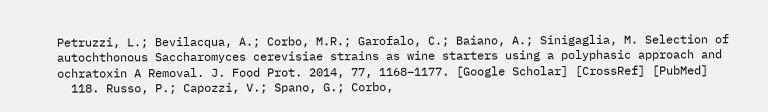Petruzzi, L.; Bevilacqua, A.; Corbo, M.R.; Garofalo, C.; Baiano, A.; Sinigaglia, M. Selection of autochthonous Saccharomyces cerevisiae strains as wine starters using a polyphasic approach and ochratoxin A Removal. J. Food Prot. 2014, 77, 1168–1177. [Google Scholar] [CrossRef] [PubMed]
  118. Russo, P.; Capozzi, V.; Spano, G.; Corbo,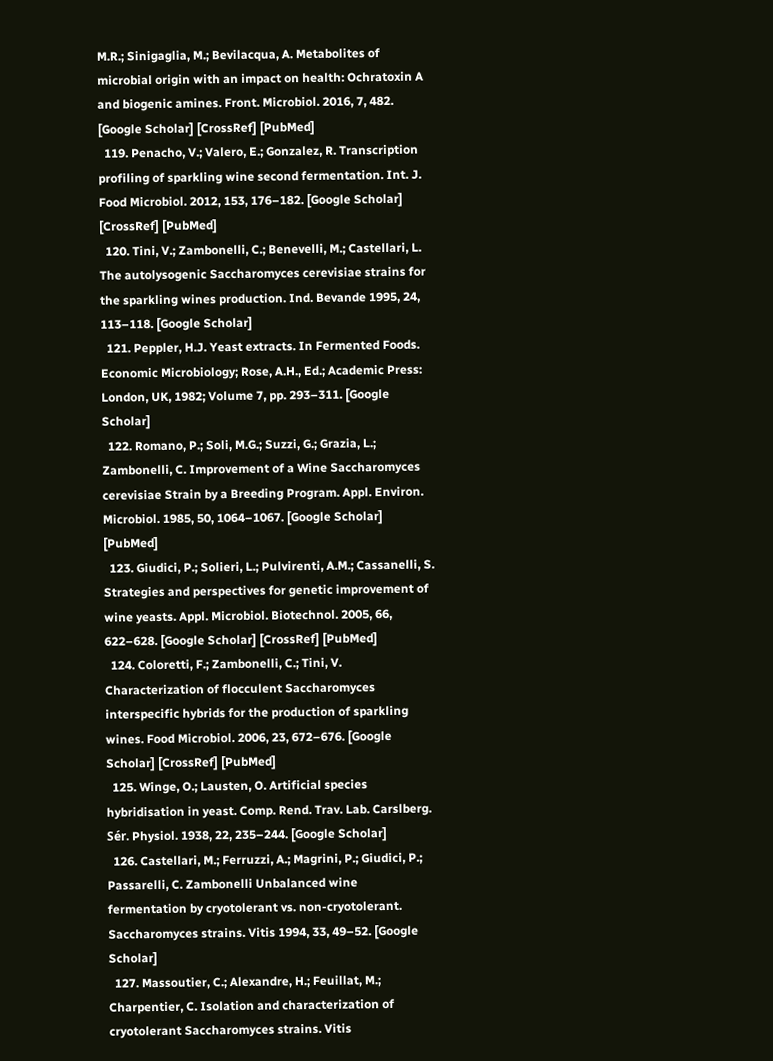M.R.; Sinigaglia, M.; Bevilacqua, A. Metabolites of microbial origin with an impact on health: Ochratoxin A and biogenic amines. Front. Microbiol. 2016, 7, 482. [Google Scholar] [CrossRef] [PubMed]
  119. Penacho, V.; Valero, E.; Gonzalez, R. Transcription profiling of sparkling wine second fermentation. Int. J. Food Microbiol. 2012, 153, 176–182. [Google Scholar] [CrossRef] [PubMed]
  120. Tini, V.; Zambonelli, C.; Benevelli, M.; Castellari, L. The autolysogenic Saccharomyces cerevisiae strains for the sparkling wines production. Ind. Bevande 1995, 24, 113–118. [Google Scholar]
  121. Peppler, H.J. Yeast extracts. In Fermented Foods. Economic Microbiology; Rose, A.H., Ed.; Academic Press: London, UK, 1982; Volume 7, pp. 293–311. [Google Scholar]
  122. Romano, P.; Soli, M.G.; Suzzi, G.; Grazia, L.; Zambonelli, C. Improvement of a Wine Saccharomyces cerevisiae Strain by a Breeding Program. Appl. Environ. Microbiol. 1985, 50, 1064–1067. [Google Scholar] [PubMed]
  123. Giudici, P.; Solieri, L.; Pulvirenti, A.M.; Cassanelli, S. Strategies and perspectives for genetic improvement of wine yeasts. Appl. Microbiol. Biotechnol. 2005, 66, 622–628. [Google Scholar] [CrossRef] [PubMed]
  124. Coloretti, F.; Zambonelli, C.; Tini, V. Characterization of flocculent Saccharomyces interspecific hybrids for the production of sparkling wines. Food Microbiol. 2006, 23, 672–676. [Google Scholar] [CrossRef] [PubMed]
  125. Winge, O.; Lausten, O. Artificial species hybridisation in yeast. Comp. Rend. Trav. Lab. Carslberg. Sér. Physiol. 1938, 22, 235–244. [Google Scholar]
  126. Castellari, M.; Ferruzzi, A.; Magrini, P.; Giudici, P.; Passarelli, C. Zambonelli Unbalanced wine fermentation by cryotolerant vs. non-cryotolerant. Saccharomyces strains. Vitis 1994, 33, 49–52. [Google Scholar]
  127. Massoutier, C.; Alexandre, H.; Feuillat, M.; Charpentier, C. Isolation and characterization of cryotolerant Saccharomyces strains. Vitis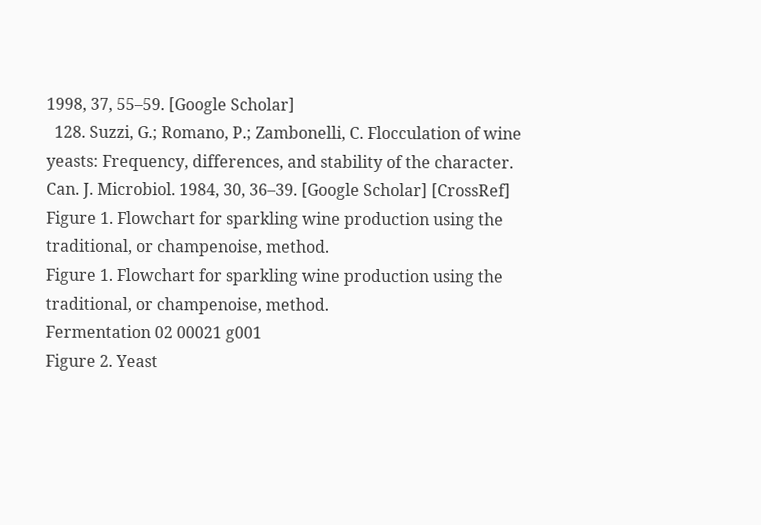1998, 37, 55–59. [Google Scholar]
  128. Suzzi, G.; Romano, P.; Zambonelli, C. Flocculation of wine yeasts: Frequency, differences, and stability of the character. Can. J. Microbiol. 1984, 30, 36–39. [Google Scholar] [CrossRef]
Figure 1. Flowchart for sparkling wine production using the traditional, or champenoise, method.
Figure 1. Flowchart for sparkling wine production using the traditional, or champenoise, method.
Fermentation 02 00021 g001
Figure 2. Yeast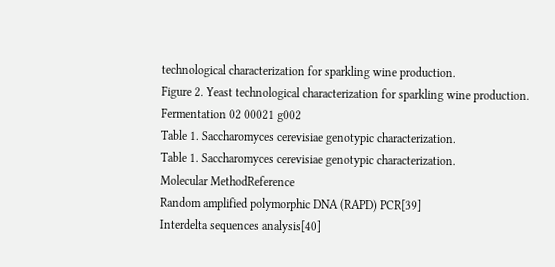technological characterization for sparkling wine production.
Figure 2. Yeast technological characterization for sparkling wine production.
Fermentation 02 00021 g002
Table 1. Saccharomyces cerevisiae genotypic characterization.
Table 1. Saccharomyces cerevisiae genotypic characterization.
Molecular MethodReference
Random amplified polymorphic DNA (RAPD) PCR[39]
Interdelta sequences analysis[40]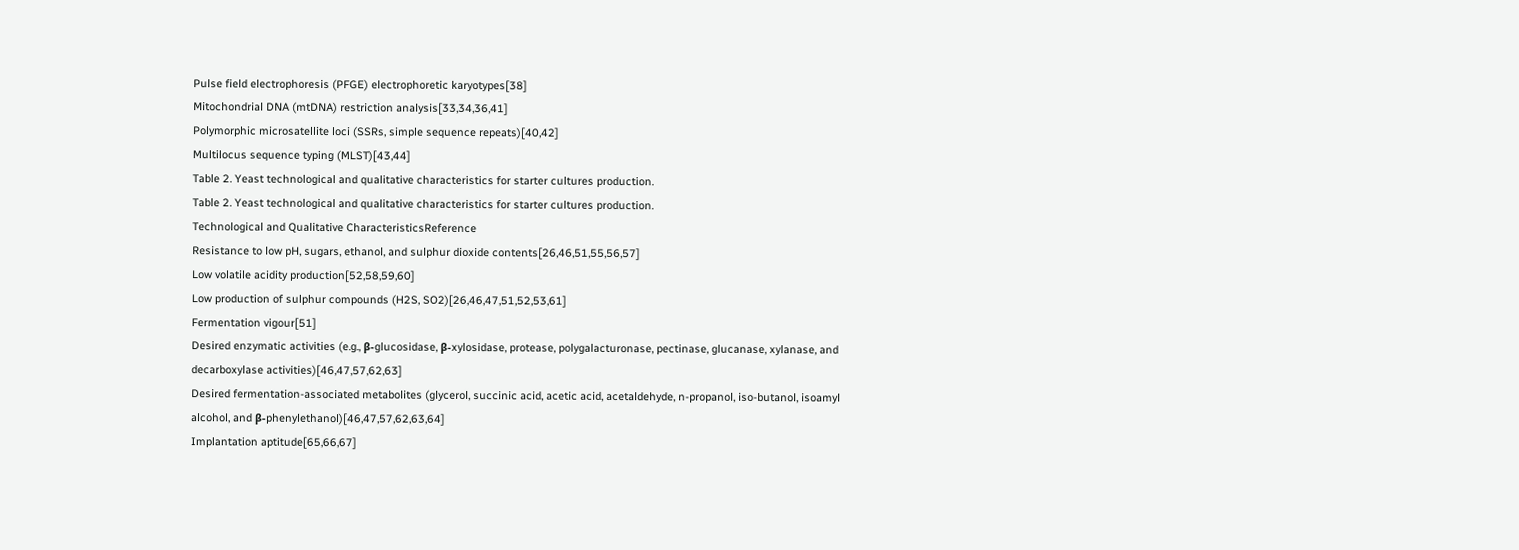Pulse field electrophoresis (PFGE) electrophoretic karyotypes[38]
Mitochondrial DNA (mtDNA) restriction analysis[33,34,36,41]
Polymorphic microsatellite loci (SSRs, simple sequence repeats)[40,42]
Multilocus sequence typing (MLST)[43,44]
Table 2. Yeast technological and qualitative characteristics for starter cultures production.
Table 2. Yeast technological and qualitative characteristics for starter cultures production.
Technological and Qualitative CharacteristicsReference
Resistance to low pH, sugars, ethanol, and sulphur dioxide contents[26,46,51,55,56,57]
Low volatile acidity production[52,58,59,60]
Low production of sulphur compounds (H2S, SO2)[26,46,47,51,52,53,61]
Fermentation vigour[51]
Desired enzymatic activities (e.g., β-glucosidase, β-xylosidase, protease, polygalacturonase, pectinase, glucanase, xylanase, and decarboxylase activities)[46,47,57,62,63]
Desired fermentation-associated metabolites (glycerol, succinic acid, acetic acid, acetaldehyde, n-propanol, iso-butanol, isoamyl alcohol, and β-phenylethanol)[46,47,57,62,63,64]
Implantation aptitude[65,66,67]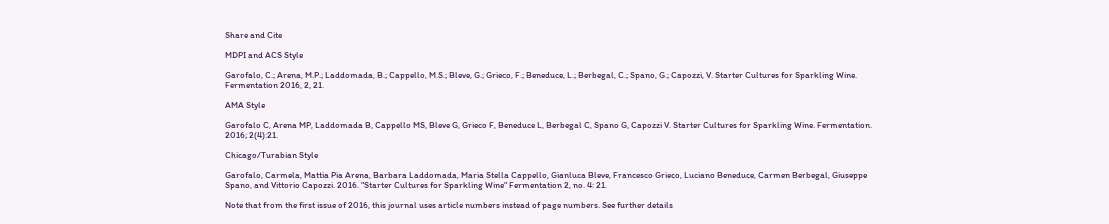Share and Cite

MDPI and ACS Style

Garofalo, C.; Arena, M.P.; Laddomada, B.; Cappello, M.S.; Bleve, G.; Grieco, F.; Beneduce, L.; Berbegal, C.; Spano, G.; Capozzi, V. Starter Cultures for Sparkling Wine. Fermentation 2016, 2, 21.

AMA Style

Garofalo C, Arena MP, Laddomada B, Cappello MS, Bleve G, Grieco F, Beneduce L, Berbegal C, Spano G, Capozzi V. Starter Cultures for Sparkling Wine. Fermentation. 2016; 2(4):21.

Chicago/Turabian Style

Garofalo, Carmela, Mattia Pia Arena, Barbara Laddomada, Maria Stella Cappello, Gianluca Bleve, Francesco Grieco, Luciano Beneduce, Carmen Berbegal, Giuseppe Spano, and Vittorio Capozzi. 2016. "Starter Cultures for Sparkling Wine" Fermentation 2, no. 4: 21.

Note that from the first issue of 2016, this journal uses article numbers instead of page numbers. See further details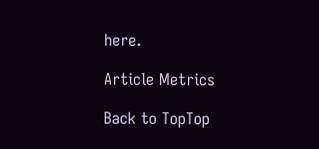here.

Article Metrics

Back to TopTop